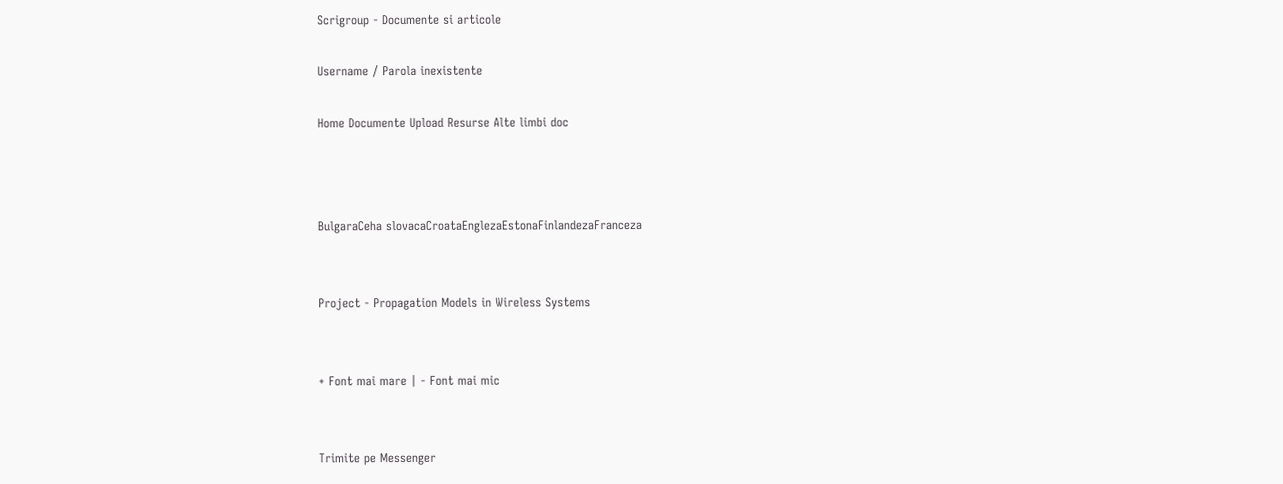Scrigroup - Documente si articole

Username / Parola inexistente

Home Documente Upload Resurse Alte limbi doc



BulgaraCeha slovacaCroataEnglezaEstonaFinlandezaFranceza


Project - Propagation Models in Wireless Systems


+ Font mai mare | - Font mai mic


Trimite pe Messenger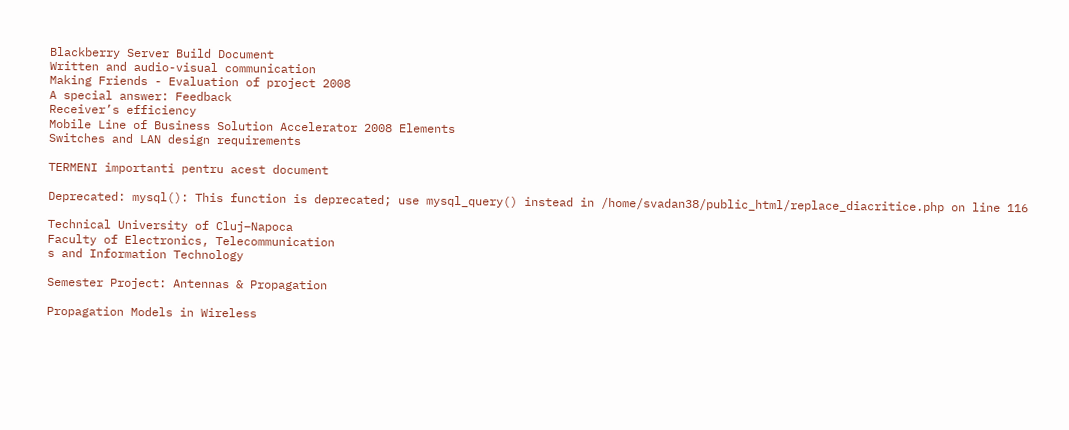Blackberry Server Build Document
Written and audio-visual communication
Making Friends - Evaluation of project 2008
A special answer: Feedback
Receiver’s efficiency
Mobile Line of Business Solution Accelerator 2008 Elements
Switches and LAN design requirements

TERMENI importanti pentru acest document

Deprecated: mysql(): This function is deprecated; use mysql_query() instead in /home/svadan38/public_html/replace_diacritice.php on line 116

Technical University of Cluj–Napoca
Faculty of Electronics, Telecommunication
s and Information Technology

Semester Project: Antennas & Propagation

Propagation Models in Wireless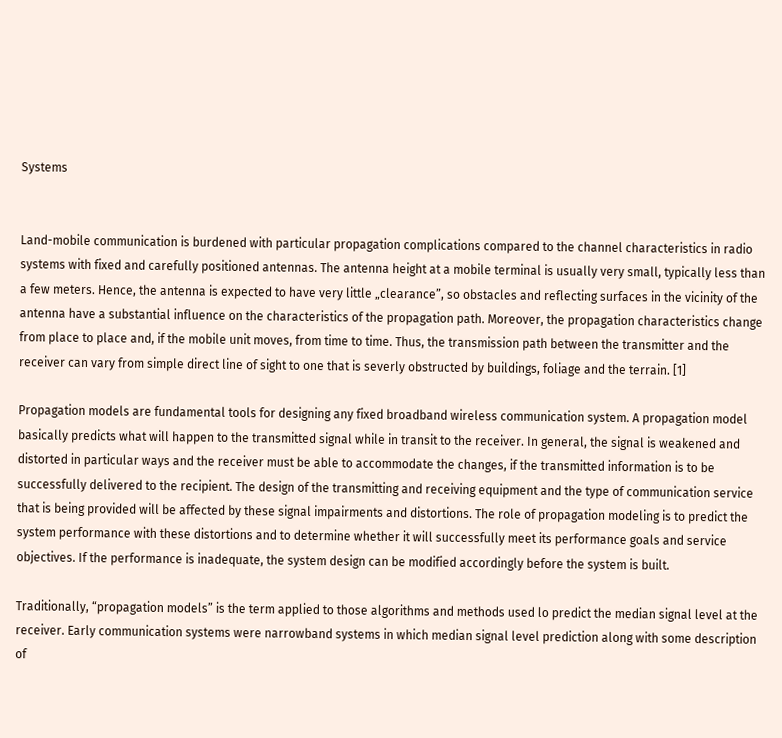Systems


Land-mobile communication is burdened with particular propagation complications compared to the channel characteristics in radio systems with fixed and carefully positioned antennas. The antenna height at a mobile terminal is usually very small, typically less than a few meters. Hence, the antenna is expected to have very little „clearance”, so obstacles and reflecting surfaces in the vicinity of the antenna have a substantial influence on the characteristics of the propagation path. Moreover, the propagation characteristics change from place to place and, if the mobile unit moves, from time to time. Thus, the transmission path between the transmitter and the receiver can vary from simple direct line of sight to one that is severly obstructed by buildings, foliage and the terrain. [1]

Propagation models are fundamental tools for designing any fixed broadband wireless communication system. A propagation model basically predicts what will happen to the transmitted signal while in transit to the receiver. In general, the signal is weakened and distorted in particular ways and the receiver must be able to accommodate the changes, if the transmitted information is to be successfully delivered to the recipient. The design of the transmitting and receiving equipment and the type of communication service that is being provided will be affected by these signal impairments and distortions. The role of propagation modeling is to predict the system performance with these distortions and to determine whether it will successfully meet its performance goals and service objectives. If the performance is inadequate, the system design can be modified accordingly before the system is built.

Traditionally, “propagation models” is the term applied to those algorithms and methods used lo predict the median signal level at the receiver. Early communication systems were narrowband systems in which median signal level prediction along with some description of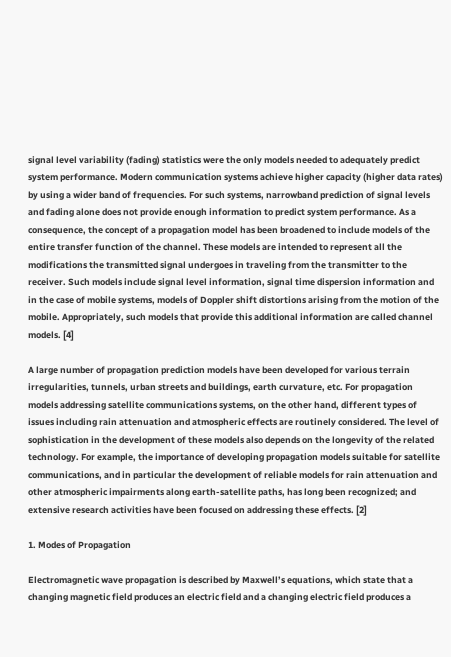signal level variability (fading) statistics were the only models needed to adequately predict system performance. Modern communication systems achieve higher capacity (higher data rates) by using a wider band of frequencies. For such systems, narrowband prediction of signal levels and fading alone does not provide enough information to predict system performance. As a consequence, the concept of a propagation model has been broadened to include models of the entire transfer function of the channel. These models are intended to represent all the modifications the transmitted signal undergoes in traveling from the transmitter to the receiver. Such models include signal level information, signal time dispersion information and in the case of mobile systems, models of Doppler shift distortions arising from the motion of the mobile. Appropriately, such models that provide this additional information are called channel models. [4]

A large number of propagation prediction models have been developed for various terrain irregularities, tunnels, urban streets and buildings, earth curvature, etc. For propagation models addressing satellite communications systems, on the other hand, different types of issues including rain attenuation and atmospheric effects are routinely considered. The level of sophistication in the development of these models also depends on the longevity of the related technology. For example, the importance of developing propagation models suitable for satellite communications, and in particular the development of reliable models for rain attenuation and other atmospheric impairments along earth-satellite paths, has long been recognized; and extensive research activities have been focused on addressing these effects. [2]

1. Modes of Propagation

Electromagnetic wave propagation is described by Maxwell’s equations, which state that a changing magnetic field produces an electric field and a changing electric field produces a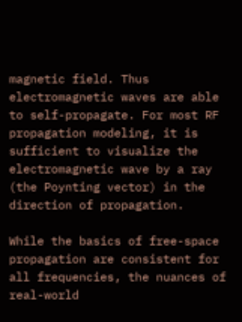magnetic field. Thus electromagnetic waves are able to self-propagate. For most RF propagation modeling, it is sufficient to visualize the electromagnetic wave by a ray (the Poynting vector) in the direction of propagation.

While the basics of free-space propagation are consistent for all frequencies, the nuances of real-world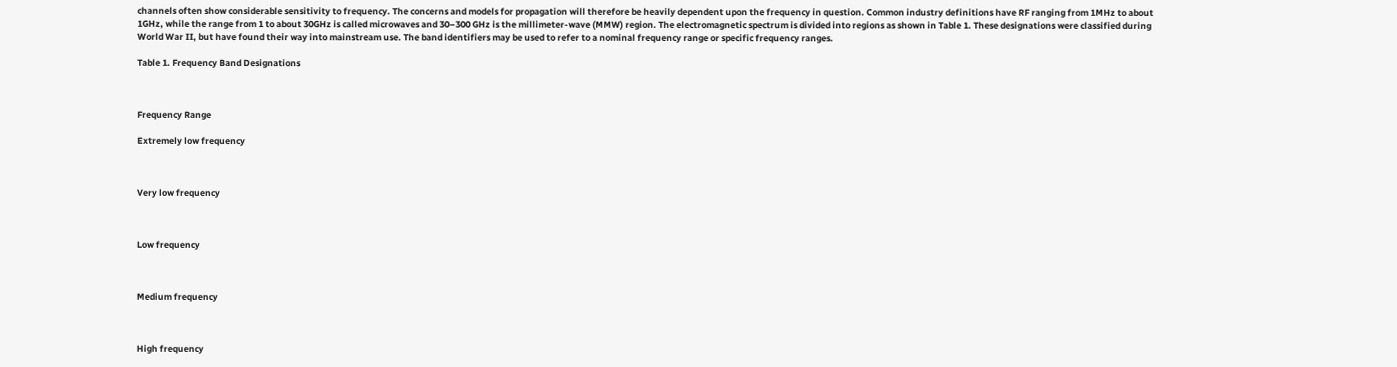channels often show considerable sensitivity to frequency. The concerns and models for propagation will therefore be heavily dependent upon the frequency in question. Common industry definitions have RF ranging from 1MHz to about 1GHz, while the range from 1 to about 30GHz is called microwaves and 30–300 GHz is the millimeter-wave (MMW) region. The electromagnetic spectrum is divided into regions as shown in Table 1. These designations were classified during World War II, but have found their way into mainstream use. The band identifiers may be used to refer to a nominal frequency range or specific frequency ranges.

Table 1. Frequency Band Designations



Frequency Range

Extremely low frequency



Very low frequency



Low frequency



Medium frequency



High frequency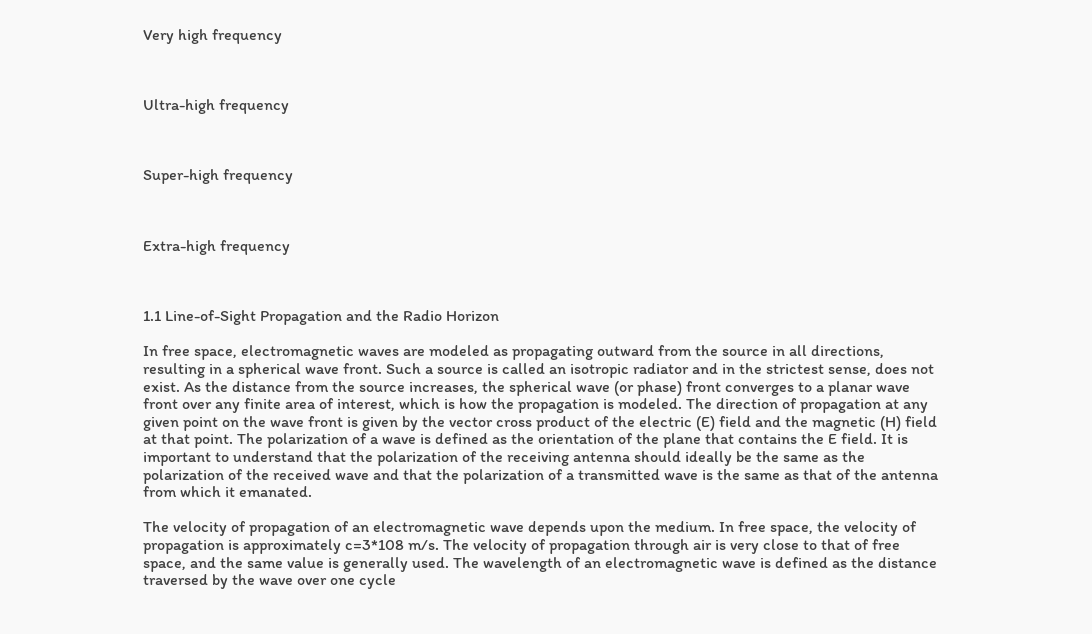Very high frequency



Ultra-high frequency



Super-high frequency



Extra-high frequency



1.1 Line-of-Sight Propagation and the Radio Horizon

In free space, electromagnetic waves are modeled as propagating outward from the source in all directions, resulting in a spherical wave front. Such a source is called an isotropic radiator and in the strictest sense, does not exist. As the distance from the source increases, the spherical wave (or phase) front converges to a planar wave front over any finite area of interest, which is how the propagation is modeled. The direction of propagation at any given point on the wave front is given by the vector cross product of the electric (E) field and the magnetic (H) field at that point. The polarization of a wave is defined as the orientation of the plane that contains the E field. It is important to understand that the polarization of the receiving antenna should ideally be the same as the polarization of the received wave and that the polarization of a transmitted wave is the same as that of the antenna from which it emanated.

The velocity of propagation of an electromagnetic wave depends upon the medium. In free space, the velocity of propagation is approximately c=3*108 m/s. The velocity of propagation through air is very close to that of free space, and the same value is generally used. The wavelength of an electromagnetic wave is defined as the distance traversed by the wave over one cycle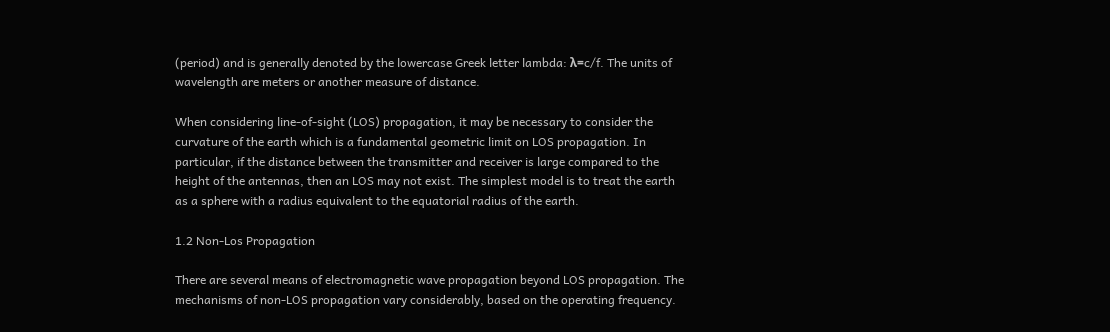(period) and is generally denoted by the lowercase Greek letter lambda: λ=c/f. The units of wavelength are meters or another measure of distance.

When considering line-of-sight (LOS) propagation, it may be necessary to consider the curvature of the earth which is a fundamental geometric limit on LOS propagation. In particular, if the distance between the transmitter and receiver is large compared to the height of the antennas, then an LOS may not exist. The simplest model is to treat the earth as a sphere with a radius equivalent to the equatorial radius of the earth.

1.2 Non-Los Propagation

There are several means of electromagnetic wave propagation beyond LOS propagation. The mechanisms of non-LOS propagation vary considerably, based on the operating frequency.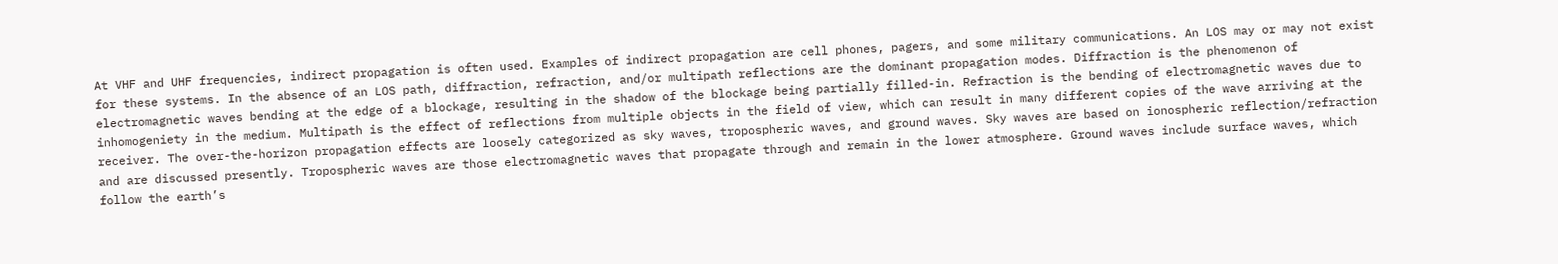At VHF and UHF frequencies, indirect propagation is often used. Examples of indirect propagation are cell phones, pagers, and some military communications. An LOS may or may not exist for these systems. In the absence of an LOS path, diffraction, refraction, and/or multipath reflections are the dominant propagation modes. Diffraction is the phenomenon of electromagnetic waves bending at the edge of a blockage, resulting in the shadow of the blockage being partially filled-in. Refraction is the bending of electromagnetic waves due to inhomogeniety in the medium. Multipath is the effect of reflections from multiple objects in the field of view, which can result in many different copies of the wave arriving at the receiver. The over-the-horizon propagation effects are loosely categorized as sky waves, tropospheric waves, and ground waves. Sky waves are based on ionospheric reflection/refraction and are discussed presently. Tropospheric waves are those electromagnetic waves that propagate through and remain in the lower atmosphere. Ground waves include surface waves, which follow the earth’s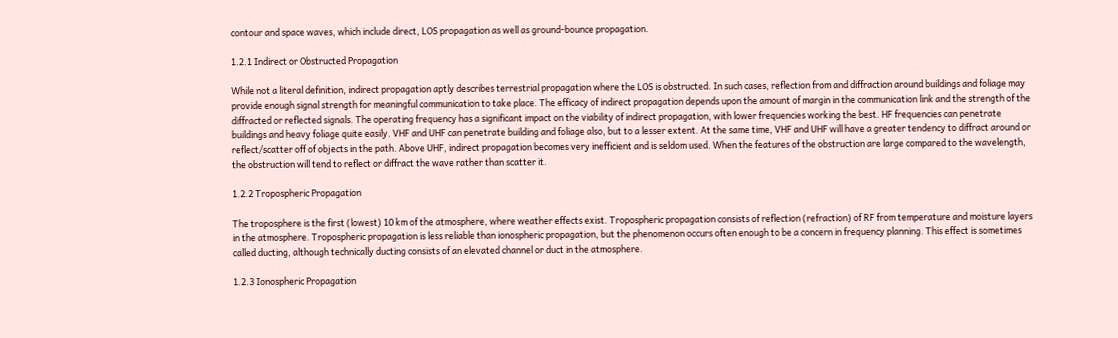contour and space waves, which include direct, LOS propagation as well as ground-bounce propagation.

1.2.1 Indirect or Obstructed Propagation

While not a literal definition, indirect propagation aptly describes terrestrial propagation where the LOS is obstructed. In such cases, reflection from and diffraction around buildings and foliage may provide enough signal strength for meaningful communication to take place. The efficacy of indirect propagation depends upon the amount of margin in the communication link and the strength of the diffracted or reflected signals. The operating frequency has a significant impact on the viability of indirect propagation, with lower frequencies working the best. HF frequencies can penetrate buildings and heavy foliage quite easily. VHF and UHF can penetrate building and foliage also, but to a lesser extent. At the same time, VHF and UHF will have a greater tendency to diffract around or reflect/scatter off of objects in the path. Above UHF, indirect propagation becomes very inefficient and is seldom used. When the features of the obstruction are large compared to the wavelength, the obstruction will tend to reflect or diffract the wave rather than scatter it.

1.2.2 Tropospheric Propagation

The troposphere is the first (lowest) 10 km of the atmosphere, where weather effects exist. Tropospheric propagation consists of reflection (refraction) of RF from temperature and moisture layers in the atmosphere. Tropospheric propagation is less reliable than ionospheric propagation, but the phenomenon occurs often enough to be a concern in frequency planning. This effect is sometimes called ducting, although technically ducting consists of an elevated channel or duct in the atmosphere.

1.2.3 Ionospheric Propagation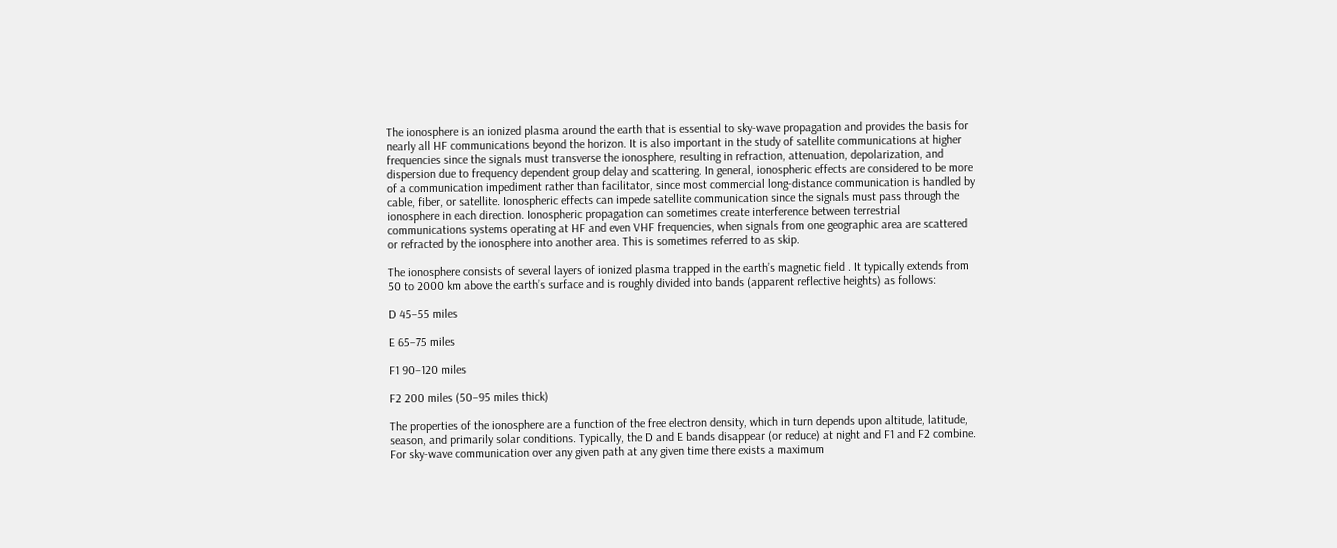The ionosphere is an ionized plasma around the earth that is essential to sky-wave propagation and provides the basis for nearly all HF communications beyond the horizon. It is also important in the study of satellite communications at higher frequencies since the signals must transverse the ionosphere, resulting in refraction, attenuation, depolarization, and dispersion due to frequency dependent group delay and scattering. In general, ionospheric effects are considered to be more of a communication impediment rather than facilitator, since most commercial long-distance communication is handled by cable, fiber, or satellite. Ionospheric effects can impede satellite communication since the signals must pass through the ionosphere in each direction. Ionospheric propagation can sometimes create interference between terrestrial communications systems operating at HF and even VHF frequencies, when signals from one geographic area are scattered or refracted by the ionosphere into another area. This is sometimes referred to as skip.

The ionosphere consists of several layers of ionized plasma trapped in the earth’s magnetic field . It typically extends from 50 to 2000 km above the earth’s surface and is roughly divided into bands (apparent reflective heights) as follows:

D 45–55 miles

E 65–75 miles

F1 90–120 miles

F2 200 miles (50–95 miles thick)

The properties of the ionosphere are a function of the free electron density, which in turn depends upon altitude, latitude, season, and primarily solar conditions. Typically, the D and E bands disappear (or reduce) at night and F1 and F2 combine. For sky-wave communication over any given path at any given time there exists a maximum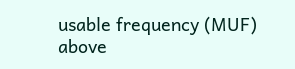usable frequency (MUF) above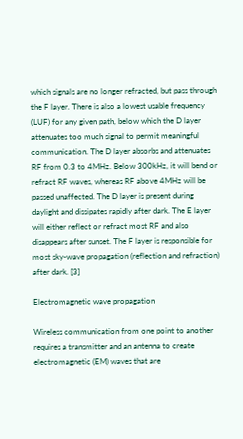which signals are no longer refracted, but pass through the F layer. There is also a lowest usable frequency (LUF) for any given path, below which the D layer attenuates too much signal to permit meaningful communication. The D layer absorbs and attenuates RF from 0.3 to 4MHz. Below 300kHz, it will bend or refract RF waves, whereas RF above 4MHz will be passed unaffected. The D layer is present during daylight and dissipates rapidly after dark. The E layer will either reflect or refract most RF and also disappears after sunset. The F layer is responsible for most sky-wave propagation (reflection and refraction) after dark. [3]

Electromagnetic wave propagation

Wireless communication from one point to another requires a transmitter and an antenna to create electromagnetic (EM) waves that are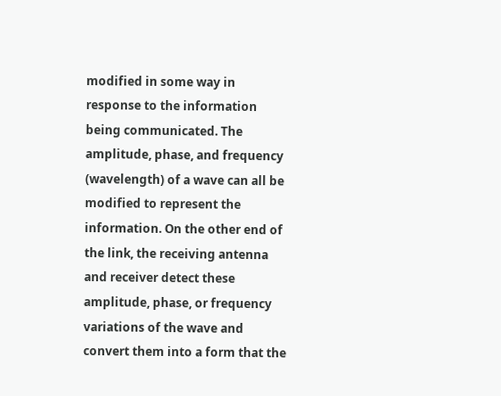modified in some way in response to the information being communicated. The amplitude, phase, and frequency (wavelength) of a wave can all be modified to represent the information. On the other end of the link, the receiving antenna and receiver detect these amplitude, phase, or frequency variations of the wave and convert them into a form that the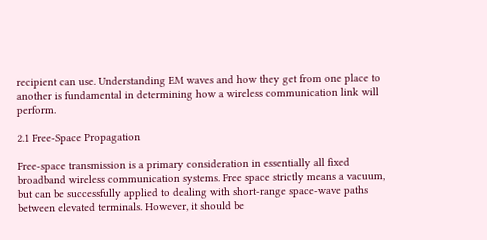recipient can use. Understanding EM waves and how they get from one place to another is fundamental in determining how a wireless communication link will perform.

2.1 Free-Space Propagation

Free-space transmission is a primary consideration in essentially all fixed broadband wireless communication systems. Free space strictly means a vacuum, but can be successfully applied to dealing with short-range space-wave paths between elevated terminals. However, it should be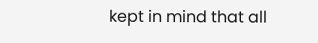kept in mind that all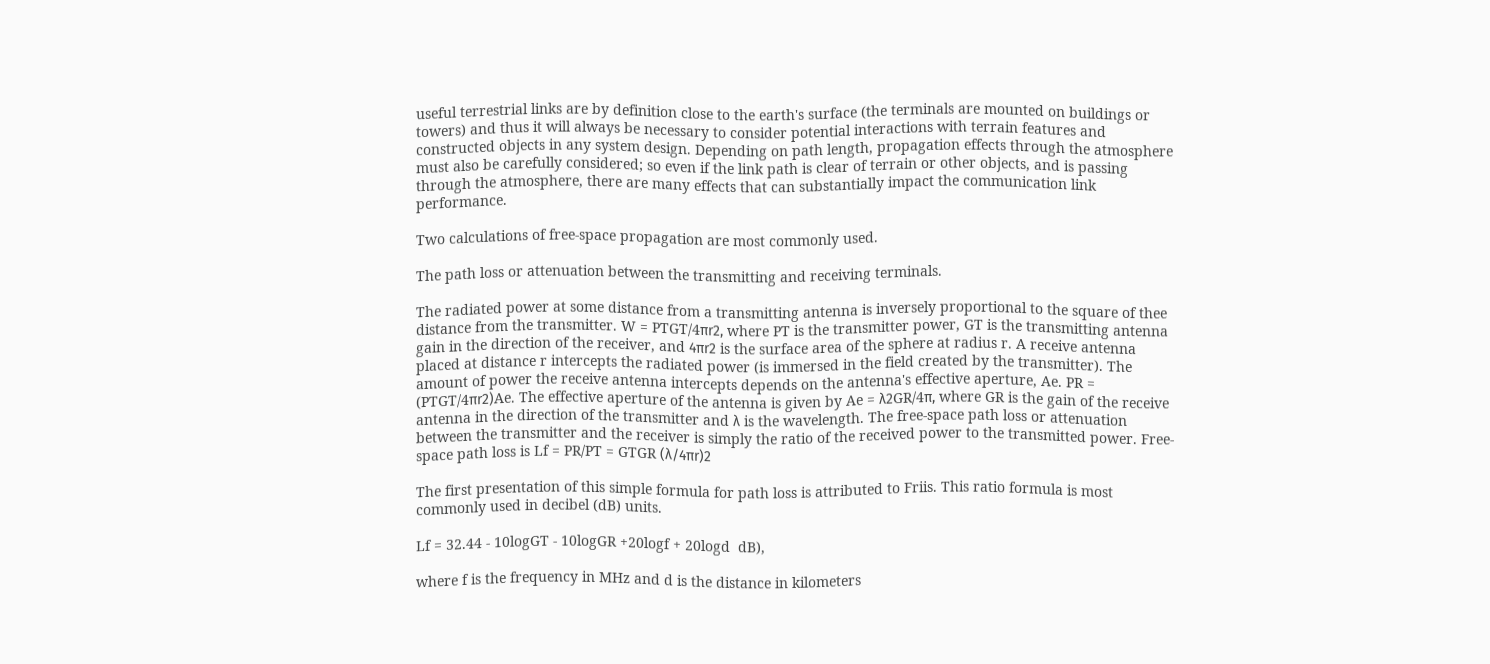useful terrestrial links are by definition close to the earth's surface (the terminals are mounted on buildings or towers) and thus it will always be necessary to consider potential interactions with terrain features and constructed objects in any system design. Depending on path length, propagation effects through the atmosphere must also be carefully considered; so even if the link path is clear of terrain or other objects, and is passing through the atmosphere, there are many effects that can substantially impact the communication link performance.

Two calculations of free-space propagation are most commonly used.

The path loss or attenuation between the transmitting and receiving terminals.

The radiated power at some distance from a transmitting antenna is inversely proportional to the square of thee distance from the transmitter. W = PTGT/4πr2, where PT is the transmitter power, GT is the transmitting antenna gain in the direction of the receiver, and 4πr2 is the surface area of the sphere at radius r. A receive antenna placed at distance r intercepts the radiated power (is immersed in the field created by the transmitter). The amount of power the receive antenna intercepts depends on the antenna's effective aperture, Ae. PR = (PTGT/4πr2)Ae. The effective aperture of the antenna is given by Ae = λ2GR/4π, where GR is the gain of the receive antenna in the direction of the transmitter and λ is the wavelength. The free-space path loss or attenuation between the transmitter and the receiver is simply the ratio of the received power to the transmitted power. Free-space path loss is Lf = PR/PT = GTGR (λ/4πr)2

The first presentation of this simple formula for path loss is attributed to Friis. This ratio formula is most commonly used in decibel (dB) units.

Lf = 32.44 - 10logGT - 10logGR +20logf + 20logd  dB),

where f is the frequency in MHz and d is the distance in kilometers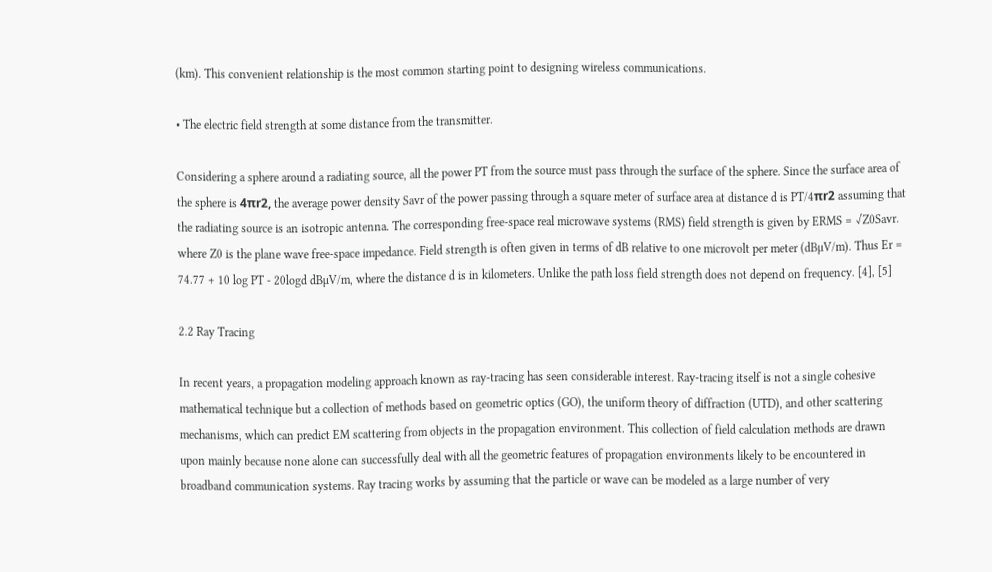(km). This convenient relationship is the most common starting point to designing wireless communications.

• The electric field strength at some distance from the transmitter.

Considering a sphere around a radiating source, all the power PT from the source must pass through the surface of the sphere. Since the surface area of the sphere is 4πr2, the average power density Savr of the power passing through a square meter of surface area at distance d is PT/4πr2 assuming that the radiating source is an isotropic antenna. The corresponding free-space real microwave systems (RMS) field strength is given by ERMS = √Z0Savr. where Z0 is the plane wave free-space impedance. Field strength is often given in terms of dB relative to one microvolt per meter (dBµV/m). Thus Er = 74.77 + 10 log PT - 20logd dBµV/m, where the distance d is in kilometers. Unlike the path loss field strength does not depend on frequency. [4], [5]

2.2 Ray Tracing

In recent years, a propagation modeling approach known as ray-tracing has seen considerable interest. Ray-tracing itself is not a single cohesive mathematical technique but a collection of methods based on geometric optics (GO), the uniform theory of diffraction (UTD), and other scattering mechanisms, which can predict EM scattering from objects in the propagation environment. This collection of field calculation methods are drawn upon mainly because none alone can successfully deal with all the geometric features of propagation environments likely to be encountered in broadband communication systems. Ray tracing works by assuming that the particle or wave can be modeled as a large number of very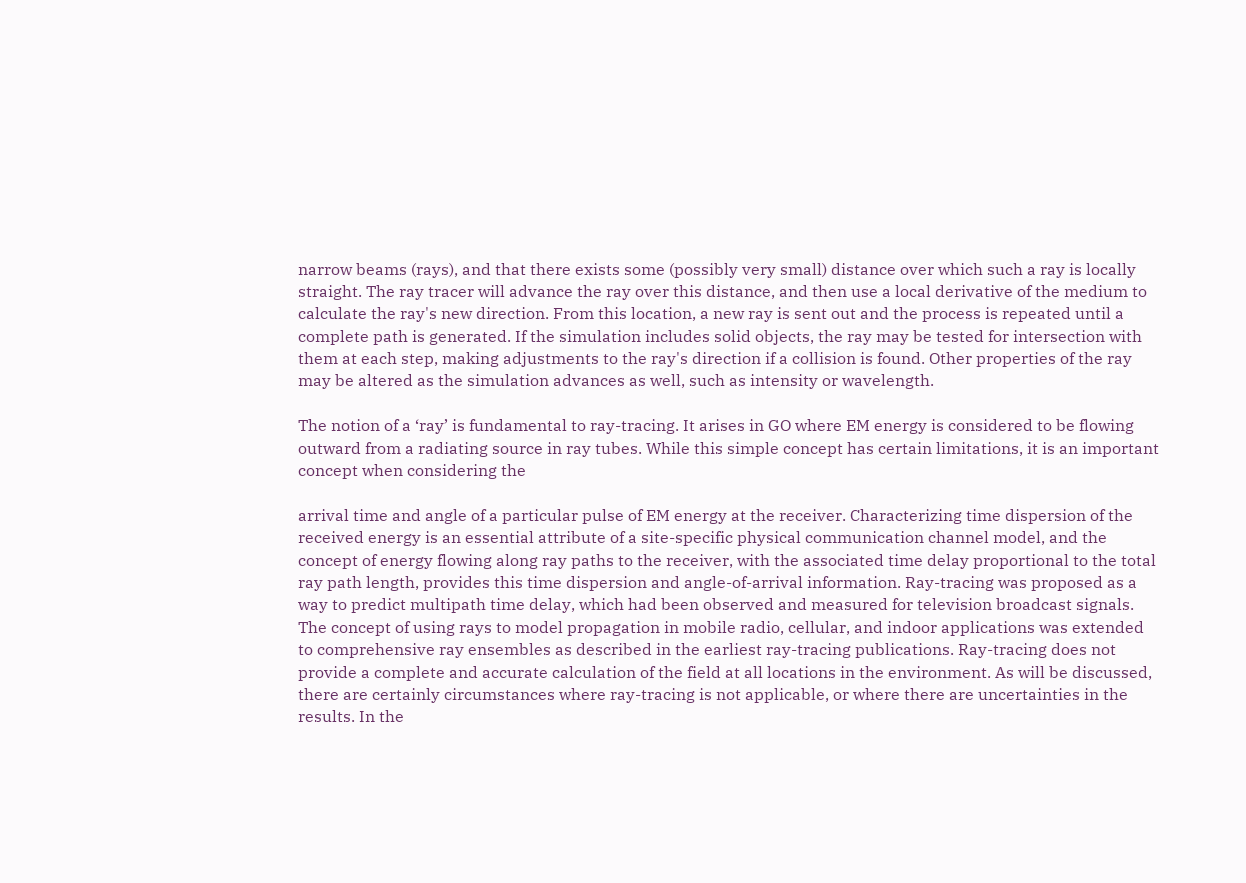narrow beams (rays), and that there exists some (possibly very small) distance over which such a ray is locally straight. The ray tracer will advance the ray over this distance, and then use a local derivative of the medium to calculate the ray's new direction. From this location, a new ray is sent out and the process is repeated until a complete path is generated. If the simulation includes solid objects, the ray may be tested for intersection with them at each step, making adjustments to the ray's direction if a collision is found. Other properties of the ray may be altered as the simulation advances as well, such as intensity or wavelength.

The notion of a ‘ray’ is fundamental to ray-tracing. It arises in GO where EM energy is considered to be flowing outward from a radiating source in ray tubes. While this simple concept has certain limitations, it is an important concept when considering the

arrival time and angle of a particular pulse of EM energy at the receiver. Characterizing time dispersion of the received energy is an essential attribute of a site-specific physical communication channel model, and the concept of energy flowing along ray paths to the receiver, with the associated time delay proportional to the total ray path length, provides this time dispersion and angle-of-arrival information. Ray-tracing was proposed as a way to predict multipath time delay, which had been observed and measured for television broadcast signals. The concept of using rays to model propagation in mobile radio, cellular, and indoor applications was extended to comprehensive ray ensembles as described in the earliest ray-tracing publications. Ray-tracing does not provide a complete and accurate calculation of the field at all locations in the environment. As will be discussed, there are certainly circumstances where ray-tracing is not applicable, or where there are uncertainties in the results. In the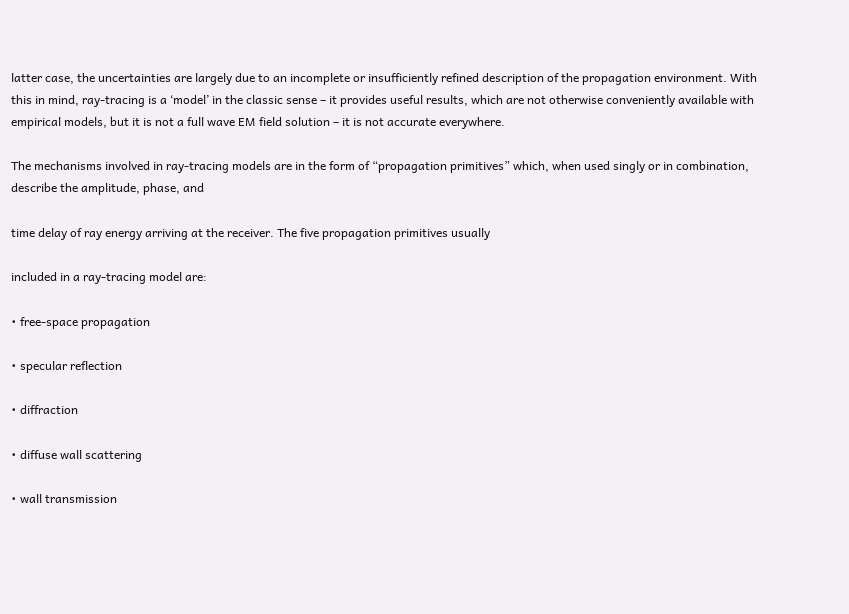latter case, the uncertainties are largely due to an incomplete or insufficiently refined description of the propagation environment. With this in mind, ray-tracing is a ‘model’ in the classic sense – it provides useful results, which are not otherwise conveniently available with empirical models, but it is not a full wave EM field solution – it is not accurate everywhere.

The mechanisms involved in ray-tracing models are in the form of “propagation primitives” which, when used singly or in combination, describe the amplitude, phase, and

time delay of ray energy arriving at the receiver. The five propagation primitives usually

included in a ray-tracing model are:

• free-space propagation

• specular reflection

• diffraction

• diffuse wall scattering

• wall transmission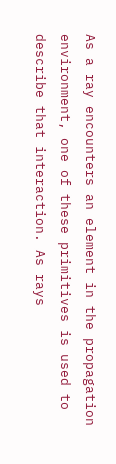As a ray encounters an element in the propagation environment, one of these primitives is used to describe that interaction. As rays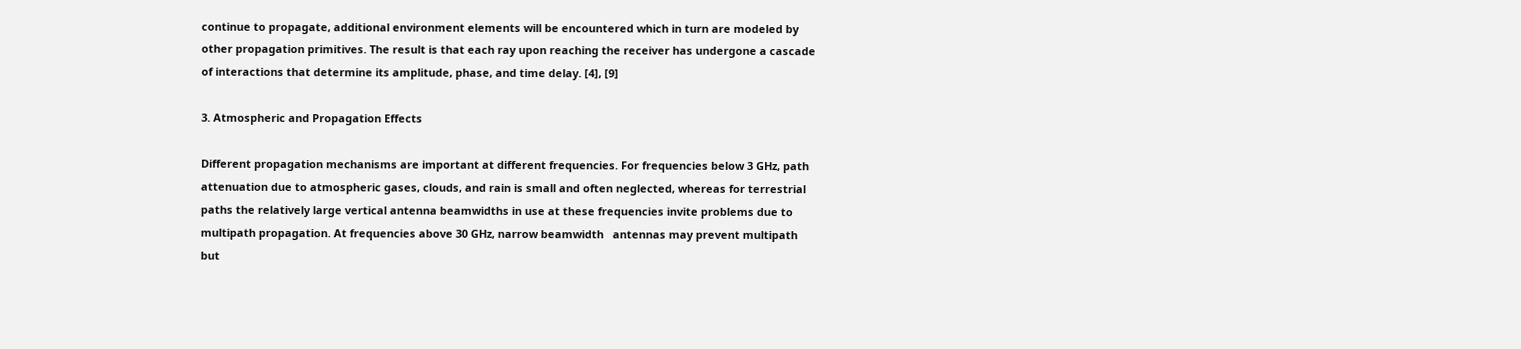continue to propagate, additional environment elements will be encountered which in turn are modeled by other propagation primitives. The result is that each ray upon reaching the receiver has undergone a cascade of interactions that determine its amplitude, phase, and time delay. [4], [9]

3. Atmospheric and Propagation Effects

Different propagation mechanisms are important at different frequencies. For frequencies below 3 GHz, path attenuation due to atmospheric gases, clouds, and rain is small and often neglected, whereas for terrestrial paths the relatively large vertical antenna beamwidths in use at these frequencies invite problems due to multipath propagation. At frequencies above 30 GHz, narrow beamwidth   antennas may prevent multipath but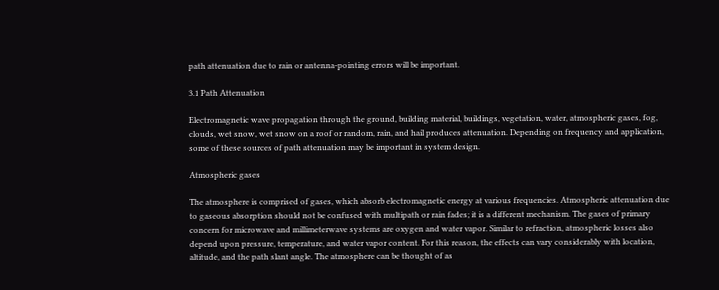path attenuation due to rain or antenna-pointing errors will be important.

3.1 Path Attenuation

Electromagnetic wave propagation through the ground, building material, buildings, vegetation, water, atmospheric gases, fog, clouds, wet snow, wet snow on a roof or random, rain, and hail produces attenuation. Depending on frequency and application, some of these sources of path attenuation may be important in system design.

Atmospheric gases

The atmosphere is comprised of gases, which absorb electromagnetic energy at various frequencies. Atmospheric attenuation due to gaseous absorption should not be confused with multipath or rain fades; it is a different mechanism. The gases of primary concern for microwave and millimeterwave systems are oxygen and water vapor. Similar to refraction, atmospheric losses also depend upon pressure, temperature, and water vapor content. For this reason, the effects can vary considerably with location, altitude, and the path slant angle. The atmosphere can be thought of as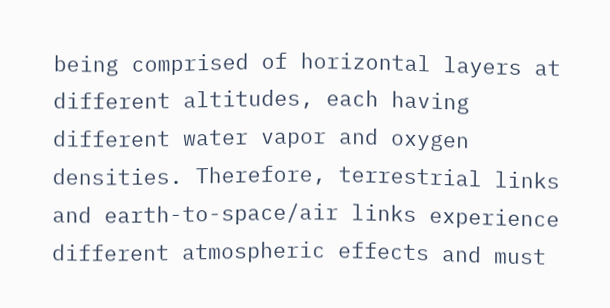being comprised of horizontal layers at different altitudes, each having different water vapor and oxygen densities. Therefore, terrestrial links and earth-to-space/air links experience different atmospheric effects and must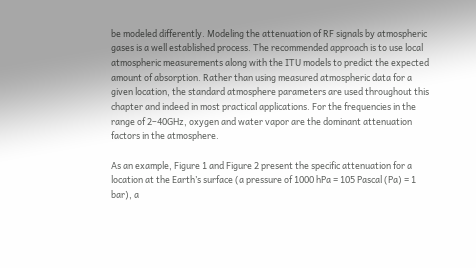be modeled differently. Modeling the attenuation of RF signals by atmospheric gases is a well established process. The recommended approach is to use local atmospheric measurements along with the ITU models to predict the expected amount of absorption. Rather than using measured atmospheric data for a given location, the standard atmosphere parameters are used throughout this chapter and indeed in most practical applications. For the frequencies in the range of 2–40GHz, oxygen and water vapor are the dominant attenuation factors in the atmosphere.

As an example, Figure 1 and Figure 2 present the specific attenuation for a location at the Earth’s surface (a pressure of 1000 hPa = 105 Pascal (Pa) = 1 bar), a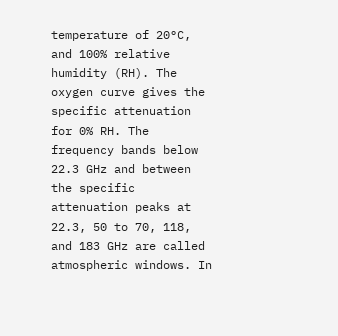temperature of 20°C, and 100% relative humidity (RH). The oxygen curve gives the specific attenuation for 0% RH. The frequency bands below 22.3 GHz and between the specific attenuation peaks at 22.3, 50 to 70, 118, and 183 GHz are called atmospheric windows. In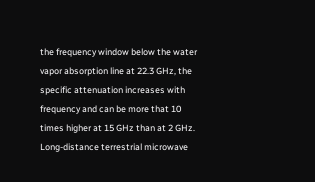the frequency window below the water vapor absorption line at 22.3 GHz, the specific attenuation increases with frequency and can be more that 10 times higher at 15 GHz than at 2 GHz. Long-distance terrestrial microwave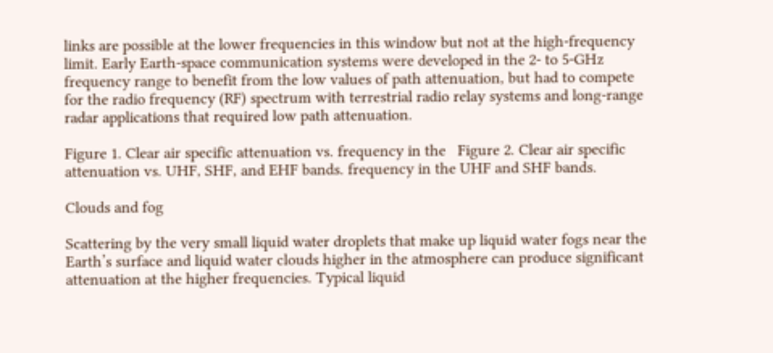links are possible at the lower frequencies in this window but not at the high-frequency limit. Early Earth-space communication systems were developed in the 2- to 5-GHz frequency range to benefit from the low values of path attenuation, but had to compete for the radio frequency (RF) spectrum with terrestrial radio relay systems and long-range radar applications that required low path attenuation.

Figure 1. Clear air specific attenuation vs. frequency in the   Figure 2. Clear air specific attenuation vs. UHF, SHF, and EHF bands. frequency in the UHF and SHF bands.

Clouds and fog

Scattering by the very small liquid water droplets that make up liquid water fogs near the Earth’s surface and liquid water clouds higher in the atmosphere can produce significant attenuation at the higher frequencies. Typical liquid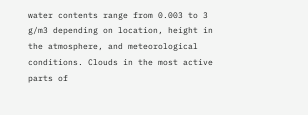water contents range from 0.003 to 3 g/m3 depending on location, height in the atmosphere, and meteorological conditions. Clouds in the most active parts of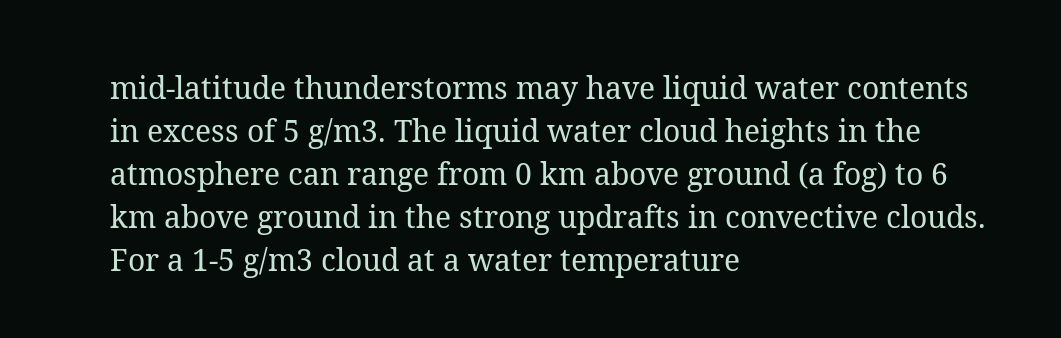mid-latitude thunderstorms may have liquid water contents in excess of 5 g/m3. The liquid water cloud heights in the atmosphere can range from 0 km above ground (a fog) to 6 km above ground in the strong updrafts in convective clouds. For a 1-5 g/m3 cloud at a water temperature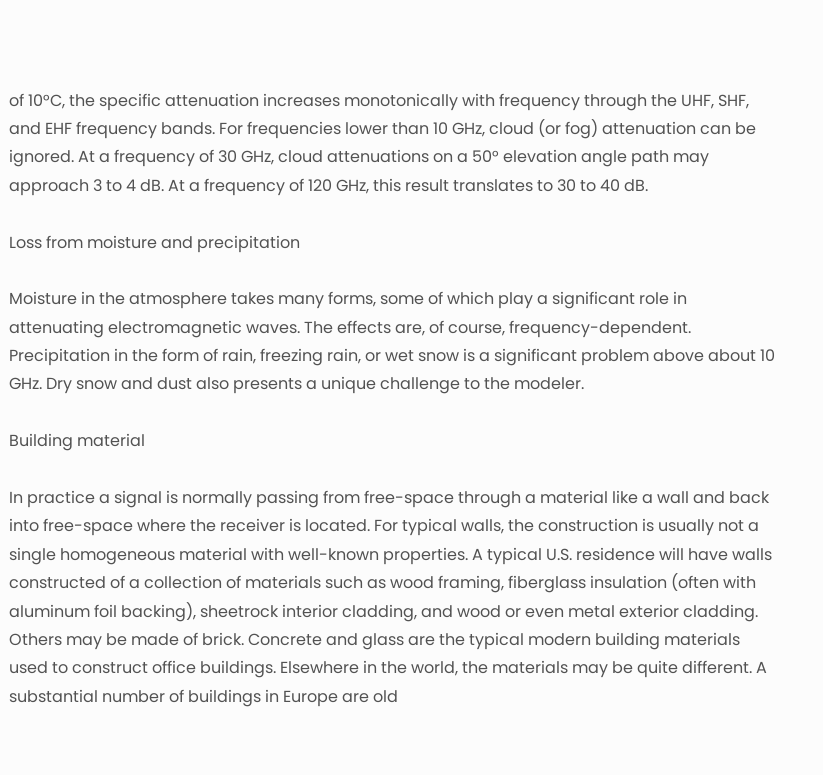of 10°C, the specific attenuation increases monotonically with frequency through the UHF, SHF, and EHF frequency bands. For frequencies lower than 10 GHz, cloud (or fog) attenuation can be ignored. At a frequency of 30 GHz, cloud attenuations on a 50° elevation angle path may approach 3 to 4 dB. At a frequency of 120 GHz, this result translates to 30 to 40 dB.

Loss from moisture and precipitation

Moisture in the atmosphere takes many forms, some of which play a significant role in attenuating electromagnetic waves. The effects are, of course, frequency-dependent. Precipitation in the form of rain, freezing rain, or wet snow is a significant problem above about 10 GHz. Dry snow and dust also presents a unique challenge to the modeler.

Building material

In practice a signal is normally passing from free-space through a material like a wall and back into free-space where the receiver is located. For typical walls, the construction is usually not a single homogeneous material with well-known properties. A typical U.S. residence will have walls constructed of a collection of materials such as wood framing, fiberglass insulation (often with aluminum foil backing), sheetrock interior cladding, and wood or even metal exterior cladding. Others may be made of brick. Concrete and glass are the typical modern building materials used to construct office buildings. Elsewhere in the world, the materials may be quite different. A substantial number of buildings in Europe are old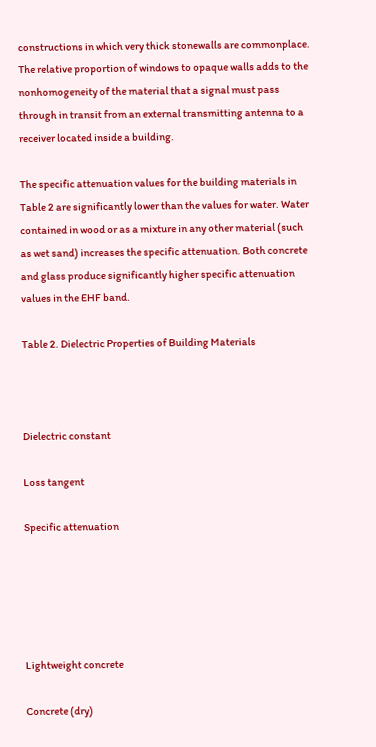constructions in which very thick stonewalls are commonplace. The relative proportion of windows to opaque walls adds to the nonhomogeneity of the material that a signal must pass through in transit from an external transmitting antenna to a receiver located inside a building.

The specific attenuation values for the building materials in Table 2 are significantly lower than the values for water. Water contained in wood or as a mixture in any other material (such as wet sand) increases the specific attenuation. Both concrete and glass produce significantly higher specific attenuation values in the EHF band.

Table 2. Dielectric Properties of Building Materials



Dielectric constant

Loss tangent

Specific attenuation





Lightweight concrete

Concrete (dry)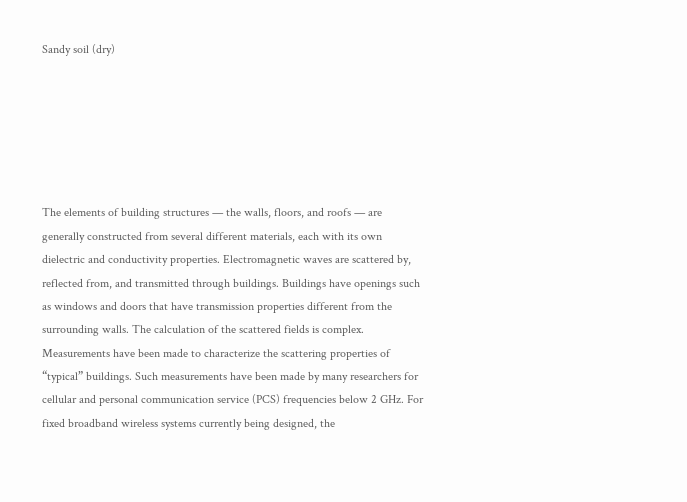Sandy soil (dry)






The elements of building structures — the walls, floors, and roofs — are generally constructed from several different materials, each with its own dielectric and conductivity properties. Electromagnetic waves are scattered by, reflected from, and transmitted through buildings. Buildings have openings such as windows and doors that have transmission properties different from the surrounding walls. The calculation of the scattered fields is complex. Measurements have been made to characterize the scattering properties of “typical” buildings. Such measurements have been made by many researchers for cellular and personal communication service (PCS) frequencies below 2 GHz. For fixed broadband wireless systems currently being designed, the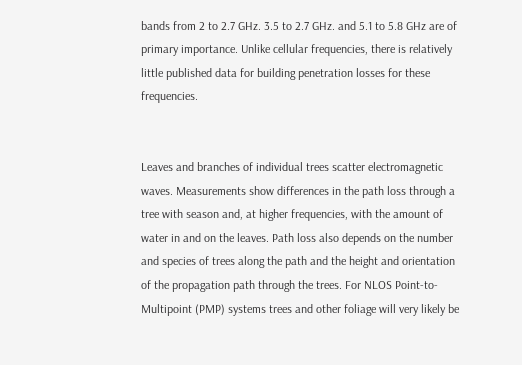bands from 2 to 2.7 GHz. 3.5 to 2.7 GHz. and 5.1 to 5.8 GHz are of primary importance. Unlike cellular frequencies, there is relatively little published data for building penetration losses for these frequencies.


Leaves and branches of individual trees scatter electromagnetic waves. Measurements show differences in the path loss through a tree with season and, at higher frequencies, with the amount of water in and on the leaves. Path loss also depends on the number and species of trees along the path and the height and orientation of the propagation path through the trees. For NLOS Point-to-Multipoint (PMP) systems trees and other foliage will very likely be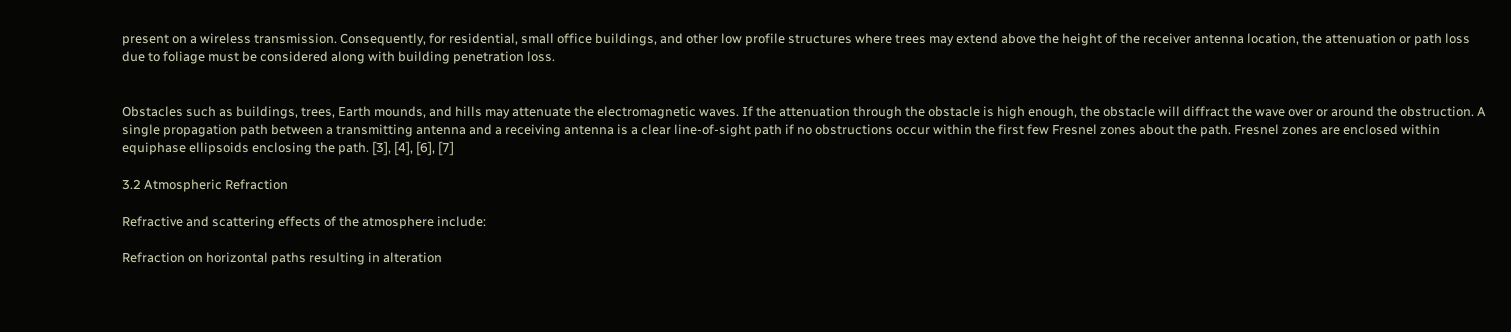present on a wireless transmission. Consequently, for residential, small office buildings, and other low profile structures where trees may extend above the height of the receiver antenna location, the attenuation or path loss due to foliage must be considered along with building penetration loss.


Obstacles such as buildings, trees, Earth mounds, and hills may attenuate the electromagnetic waves. If the attenuation through the obstacle is high enough, the obstacle will diffract the wave over or around the obstruction. A single propagation path between a transmitting antenna and a receiving antenna is a clear line-of-sight path if no obstructions occur within the first few Fresnel zones about the path. Fresnel zones are enclosed within equiphase ellipsoids enclosing the path. [3], [4], [6], [7]

3.2 Atmospheric Refraction

Refractive and scattering effects of the atmosphere include:

Refraction on horizontal paths resulting in alteration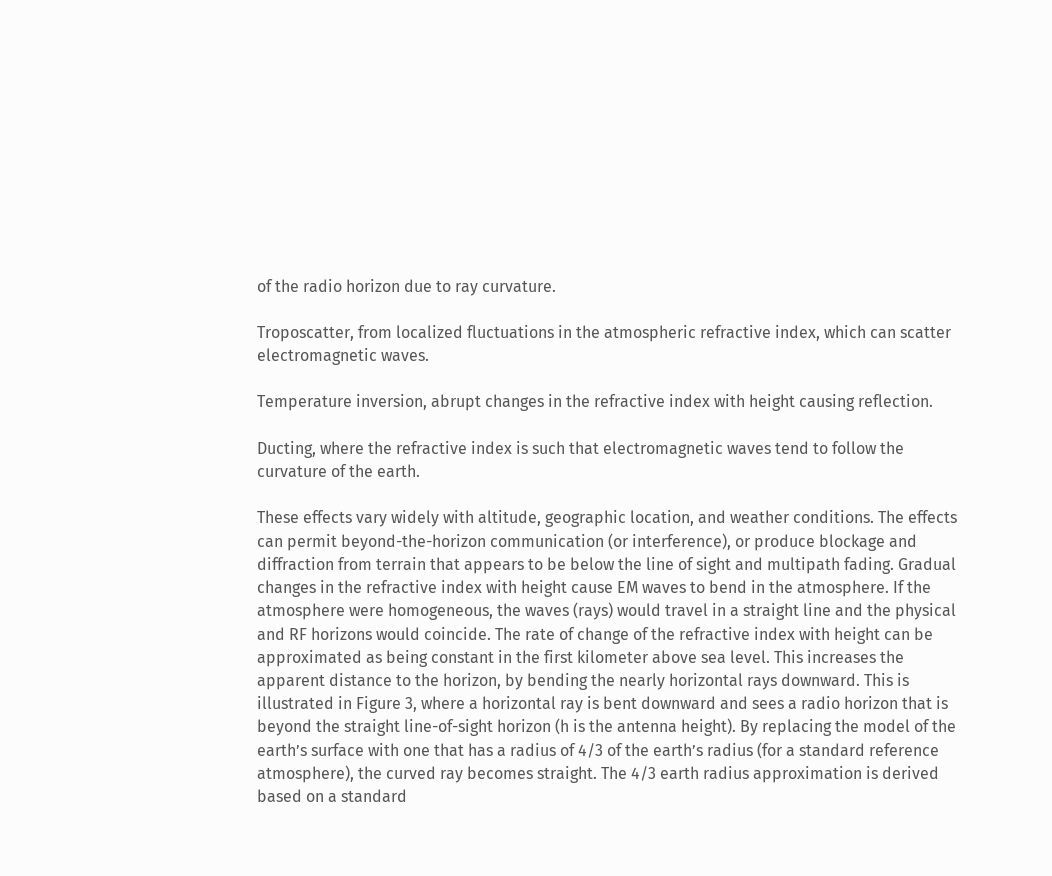of the radio horizon due to ray curvature.

Troposcatter, from localized fluctuations in the atmospheric refractive index, which can scatter electromagnetic waves.

Temperature inversion, abrupt changes in the refractive index with height causing reflection.

Ducting, where the refractive index is such that electromagnetic waves tend to follow the curvature of the earth.

These effects vary widely with altitude, geographic location, and weather conditions. The effects can permit beyond-the-horizon communication (or interference), or produce blockage and diffraction from terrain that appears to be below the line of sight and multipath fading. Gradual changes in the refractive index with height cause EM waves to bend in the atmosphere. If the atmosphere were homogeneous, the waves (rays) would travel in a straight line and the physical and RF horizons would coincide. The rate of change of the refractive index with height can be approximated as being constant in the first kilometer above sea level. This increases the apparent distance to the horizon, by bending the nearly horizontal rays downward. This is illustrated in Figure 3, where a horizontal ray is bent downward and sees a radio horizon that is beyond the straight line-of-sight horizon (h is the antenna height). By replacing the model of the earth’s surface with one that has a radius of 4/3 of the earth’s radius (for a standard reference atmosphere), the curved ray becomes straight. The 4/3 earth radius approximation is derived based on a standard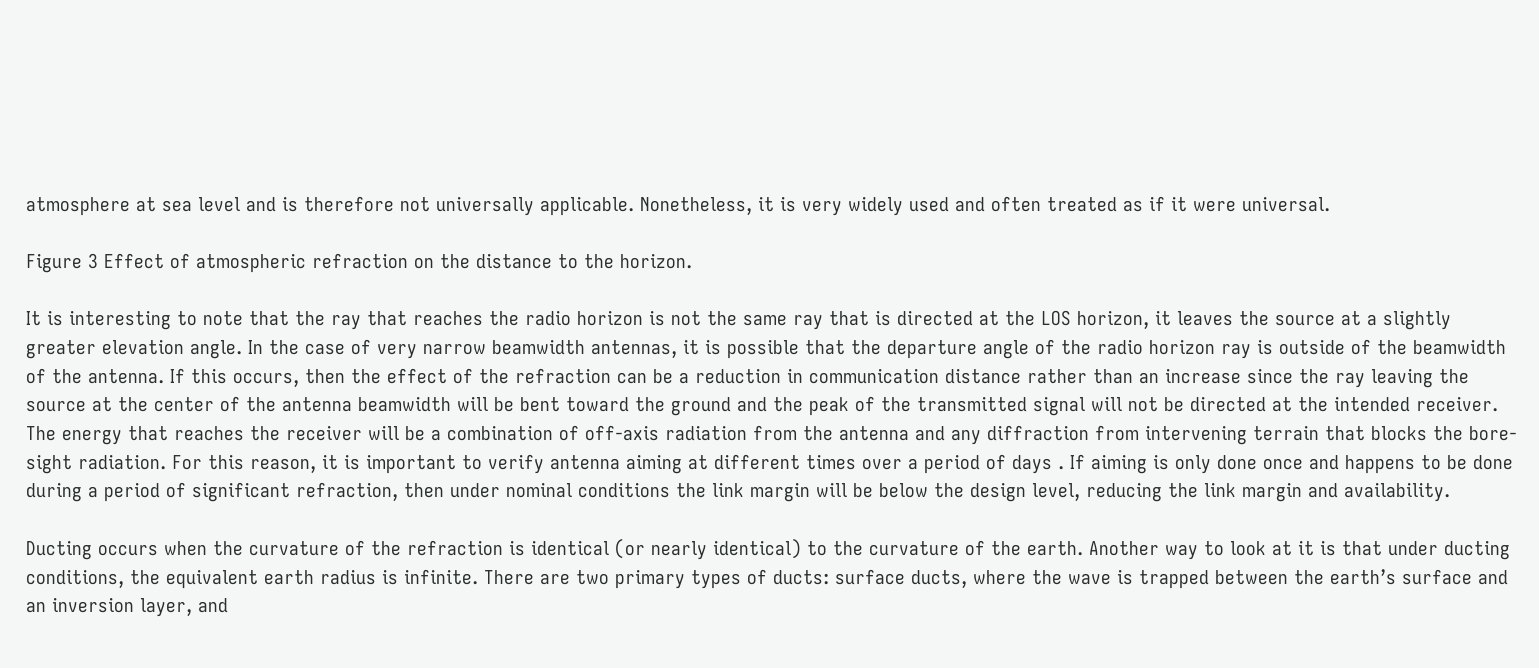atmosphere at sea level and is therefore not universally applicable. Nonetheless, it is very widely used and often treated as if it were universal.

Figure 3 Effect of atmospheric refraction on the distance to the horizon.

It is interesting to note that the ray that reaches the radio horizon is not the same ray that is directed at the LOS horizon, it leaves the source at a slightly greater elevation angle. In the case of very narrow beamwidth antennas, it is possible that the departure angle of the radio horizon ray is outside of the beamwidth of the antenna. If this occurs, then the effect of the refraction can be a reduction in communication distance rather than an increase since the ray leaving the source at the center of the antenna beamwidth will be bent toward the ground and the peak of the transmitted signal will not be directed at the intended receiver. The energy that reaches the receiver will be a combination of off-axis radiation from the antenna and any diffraction from intervening terrain that blocks the bore-sight radiation. For this reason, it is important to verify antenna aiming at different times over a period of days . If aiming is only done once and happens to be done during a period of significant refraction, then under nominal conditions the link margin will be below the design level, reducing the link margin and availability.

Ducting occurs when the curvature of the refraction is identical (or nearly identical) to the curvature of the earth. Another way to look at it is that under ducting conditions, the equivalent earth radius is infinite. There are two primary types of ducts: surface ducts, where the wave is trapped between the earth’s surface and an inversion layer, and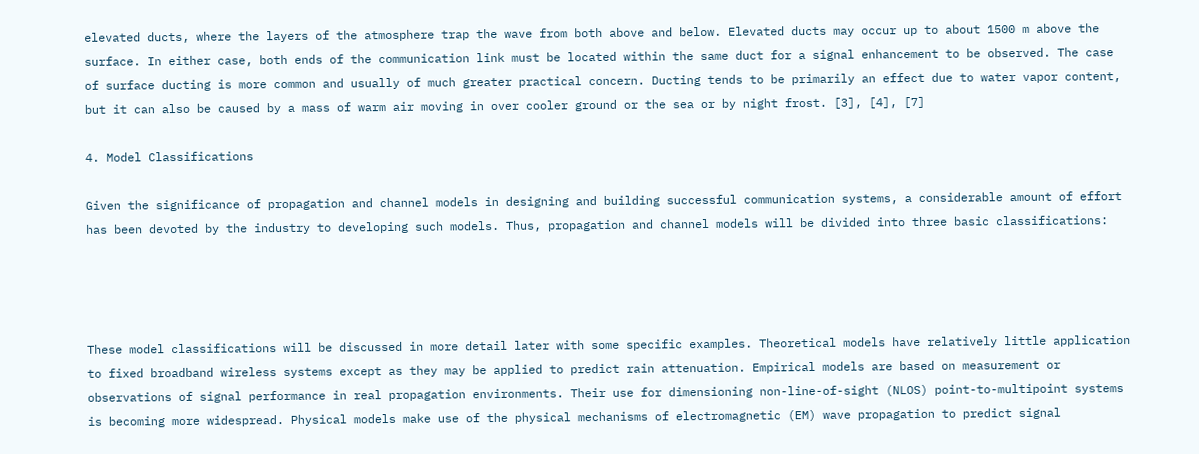elevated ducts, where the layers of the atmosphere trap the wave from both above and below. Elevated ducts may occur up to about 1500 m above the surface. In either case, both ends of the communication link must be located within the same duct for a signal enhancement to be observed. The case of surface ducting is more common and usually of much greater practical concern. Ducting tends to be primarily an effect due to water vapor content, but it can also be caused by a mass of warm air moving in over cooler ground or the sea or by night frost. [3], [4], [7]

4. Model Classifications

Given the significance of propagation and channel models in designing and building successful communication systems, a considerable amount of effort has been devoted by the industry to developing such models. Thus, propagation and channel models will be divided into three basic classifications:




These model classifications will be discussed in more detail later with some specific examples. Theoretical models have relatively little application to fixed broadband wireless systems except as they may be applied to predict rain attenuation. Empirical models are based on measurement or observations of signal performance in real propagation environments. Their use for dimensioning non-line-of-sight (NLOS) point-to-multipoint systems is becoming more widespread. Physical models make use of the physical mechanisms of electromagnetic (EM) wave propagation to predict signal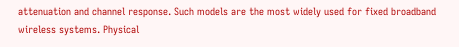attenuation and channel response. Such models are the most widely used for fixed broadband wireless systems. Physical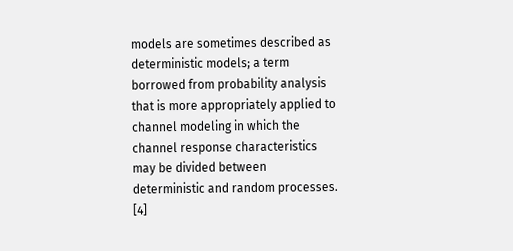models are sometimes described as deterministic models; a term borrowed from probability analysis that is more appropriately applied to channel modeling in which the channel response characteristics may be divided between deterministic and random processes. [4]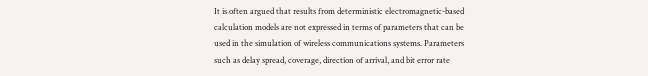It is often argued that results from deterministic electromagnetic-based calculation models are not expressed in terms of parameters that can be used in the simulation of wireless communications systems. Parameters such as delay spread, coverage, direction of arrival, and bit error rate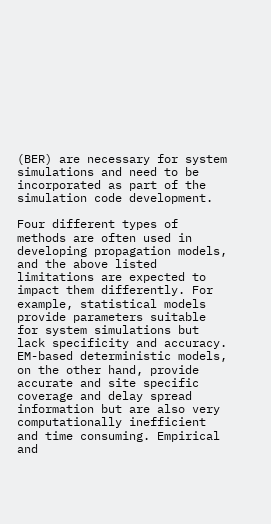(BER) are necessary for system simulations and need to be incorporated as part of the simulation code development.

Four different types of methods are often used in developing propagation models, and the above listed limitations are expected to impact them differently. For example, statistical models provide parameters suitable for system simulations but lack specificity and accuracy. EM-based deterministic models, on the other hand, provide accurate and site specific coverage and delay spread information but are also very computationally inefficient and time consuming. Empirical and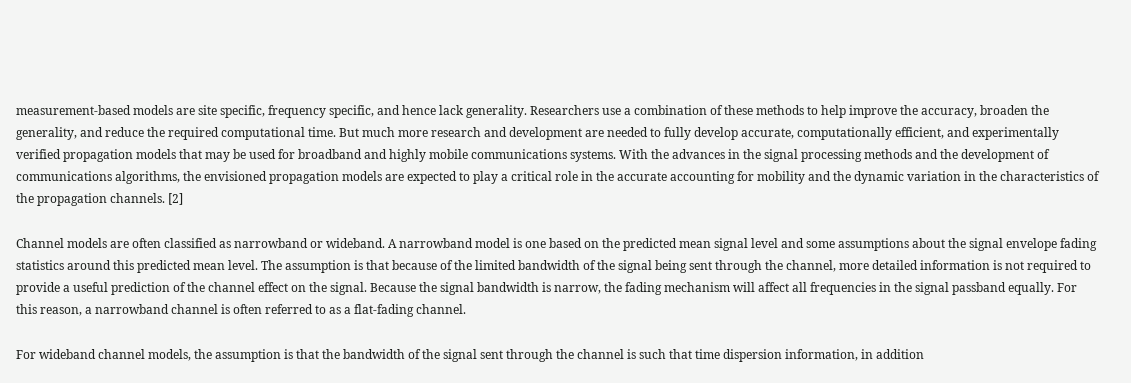measurement-based models are site specific, frequency specific, and hence lack generality. Researchers use a combination of these methods to help improve the accuracy, broaden the generality, and reduce the required computational time. But much more research and development are needed to fully develop accurate, computationally efficient, and experimentally verified propagation models that may be used for broadband and highly mobile communications systems. With the advances in the signal processing methods and the development of communications algorithms, the envisioned propagation models are expected to play a critical role in the accurate accounting for mobility and the dynamic variation in the characteristics of the propagation channels. [2]

Channel models are often classified as narrowband or wideband. A narrowband model is one based on the predicted mean signal level and some assumptions about the signal envelope fading statistics around this predicted mean level. The assumption is that because of the limited bandwidth of the signal being sent through the channel, more detailed information is not required to provide a useful prediction of the channel effect on the signal. Because the signal bandwidth is narrow, the fading mechanism will affect all frequencies in the signal passband equally. For this reason, a narrowband channel is often referred to as a flat-fading channel.

For wideband channel models, the assumption is that the bandwidth of the signal sent through the channel is such that time dispersion information, in addition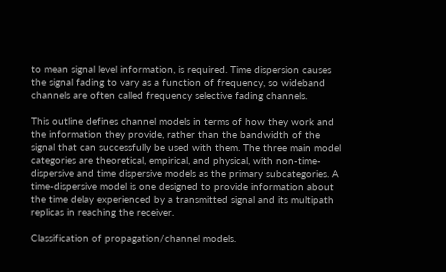to mean signal level information, is required. Time dispersion causes the signal fading to vary as a function of frequency, so wideband channels are often called frequency selective fading channels.

This outline defines channel models in terms of how they work and the information they provide, rather than the bandwidth of the signal that can successfully be used with them. The three main model categories are theoretical, empirical, and physical, with non-time-dispersive and time dispersive models as the primary subcategories. A time-dispersive model is one designed to provide information about the time delay experienced by a transmitted signal and its multipath replicas in reaching the receiver.

Classification of propagation/channel models.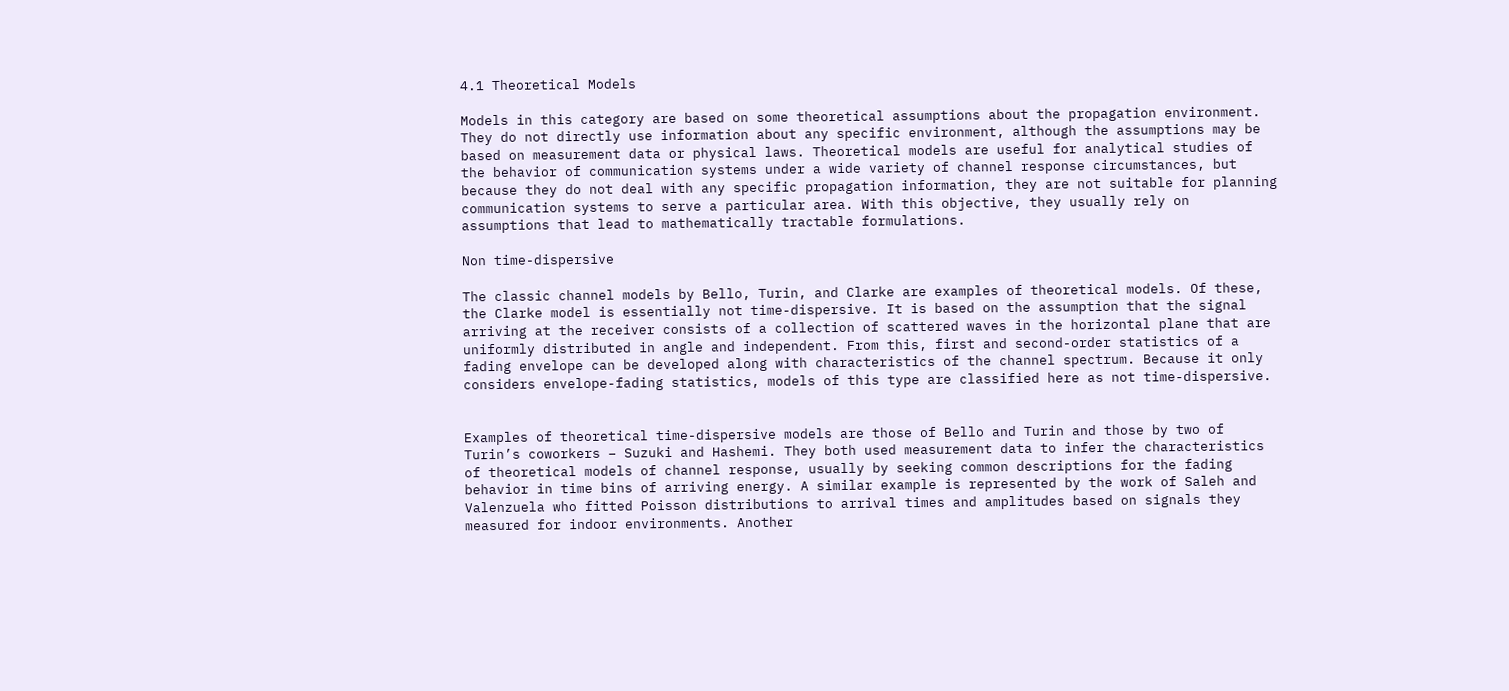4.1 Theoretical Models

Models in this category are based on some theoretical assumptions about the propagation environment. They do not directly use information about any specific environment, although the assumptions may be based on measurement data or physical laws. Theoretical models are useful for analytical studies of the behavior of communication systems under a wide variety of channel response circumstances, but because they do not deal with any specific propagation information, they are not suitable for planning communication systems to serve a particular area. With this objective, they usually rely on assumptions that lead to mathematically tractable formulations.

Non time-dispersive

The classic channel models by Bello, Turin, and Clarke are examples of theoretical models. Of these, the Clarke model is essentially not time-dispersive. It is based on the assumption that the signal arriving at the receiver consists of a collection of scattered waves in the horizontal plane that are uniformly distributed in angle and independent. From this, first and second-order statistics of a fading envelope can be developed along with characteristics of the channel spectrum. Because it only considers envelope-fading statistics, models of this type are classified here as not time-dispersive.


Examples of theoretical time-dispersive models are those of Bello and Turin and those by two of Turin’s coworkers – Suzuki and Hashemi. They both used measurement data to infer the characteristics of theoretical models of channel response, usually by seeking common descriptions for the fading behavior in time bins of arriving energy. A similar example is represented by the work of Saleh and Valenzuela who fitted Poisson distributions to arrival times and amplitudes based on signals they measured for indoor environments. Another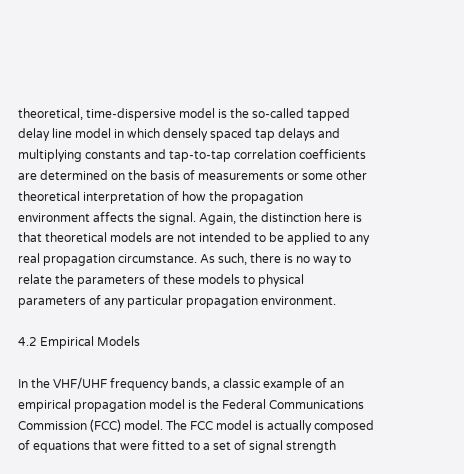theoretical, time-dispersive model is the so-called tapped delay line model in which densely spaced tap delays and multiplying constants and tap-to-tap correlation coefficients are determined on the basis of measurements or some other theoretical interpretation of how the propagation environment affects the signal. Again, the distinction here is that theoretical models are not intended to be applied to any real propagation circumstance. As such, there is no way to relate the parameters of these models to physical parameters of any particular propagation environment.

4.2 Empirical Models

In the VHF/UHF frequency bands, a classic example of an empirical propagation model is the Federal Communications Commission (FCC) model. The FCC model is actually composed of equations that were fitted to a set of signal strength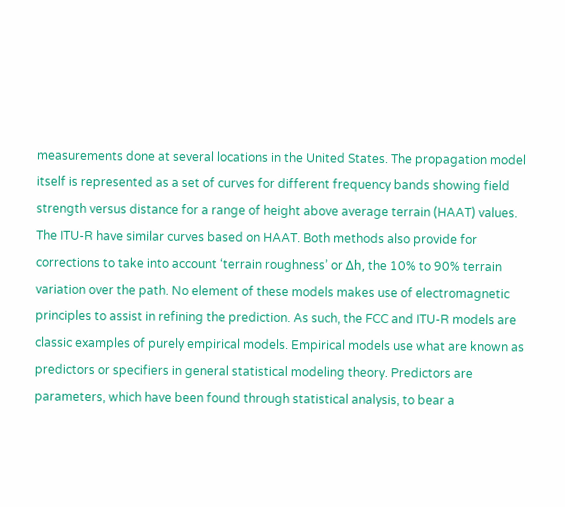measurements done at several locations in the United States. The propagation model itself is represented as a set of curves for different frequency bands showing field strength versus distance for a range of height above average terrain (HAAT) values. The ITU-R have similar curves based on HAAT. Both methods also provide for corrections to take into account ‘terrain roughness’ or Δh, the 10% to 90% terrain variation over the path. No element of these models makes use of electromagnetic principles to assist in refining the prediction. As such, the FCC and ITU-R models are classic examples of purely empirical models. Empirical models use what are known as predictors or specifiers in general statistical modeling theory. Predictors are parameters, which have been found through statistical analysis, to bear a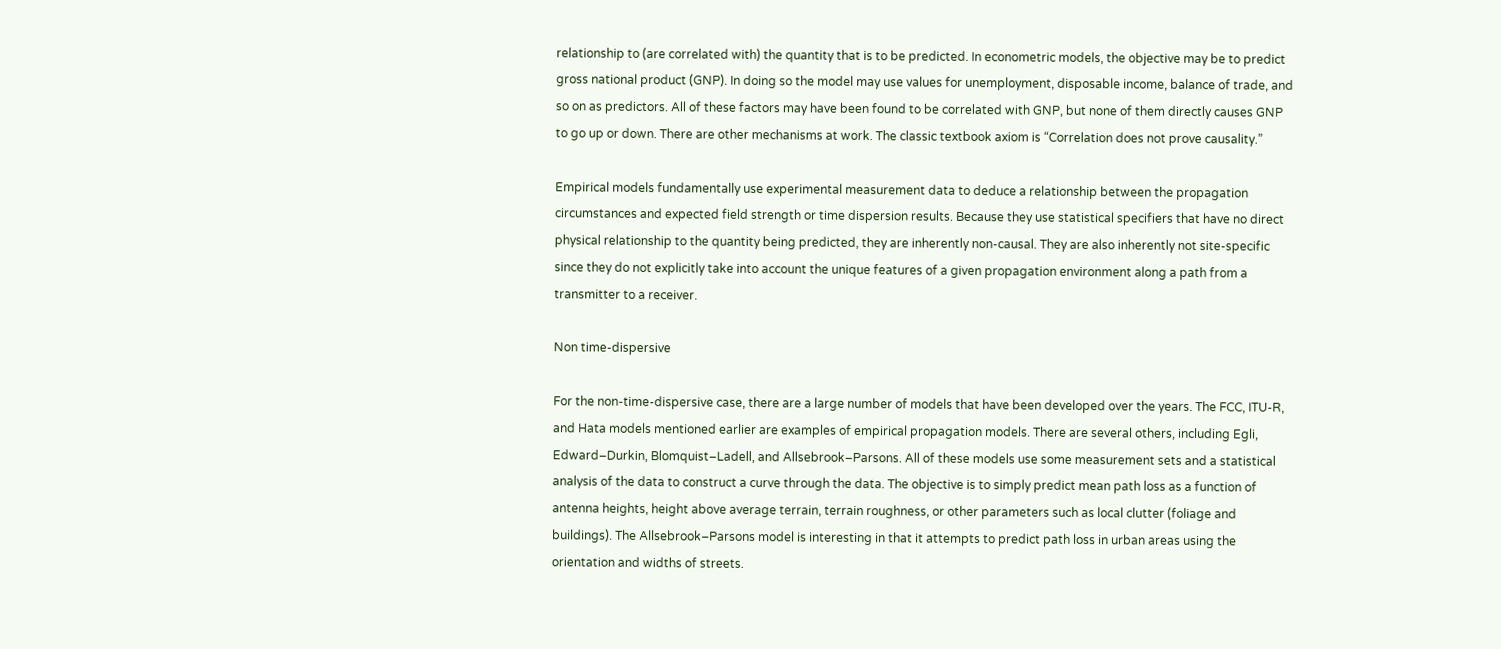relationship to (are correlated with) the quantity that is to be predicted. In econometric models, the objective may be to predict gross national product (GNP). In doing so the model may use values for unemployment, disposable income, balance of trade, and so on as predictors. All of these factors may have been found to be correlated with GNP, but none of them directly causes GNP to go up or down. There are other mechanisms at work. The classic textbook axiom is “Correlation does not prove causality.”

Empirical models fundamentally use experimental measurement data to deduce a relationship between the propagation circumstances and expected field strength or time dispersion results. Because they use statistical specifiers that have no direct physical relationship to the quantity being predicted, they are inherently non-causal. They are also inherently not site-specific since they do not explicitly take into account the unique features of a given propagation environment along a path from a transmitter to a receiver.

Non time-dispersive

For the non-time-dispersive case, there are a large number of models that have been developed over the years. The FCC, ITU-R, and Hata models mentioned earlier are examples of empirical propagation models. There are several others, including Egli, Edward–Durkin, Blomquist–Ladell, and Allsebrook–Parsons. All of these models use some measurement sets and a statistical analysis of the data to construct a curve through the data. The objective is to simply predict mean path loss as a function of antenna heights, height above average terrain, terrain roughness, or other parameters such as local clutter (foliage and buildings). The Allsebrook–Parsons model is interesting in that it attempts to predict path loss in urban areas using the orientation and widths of streets.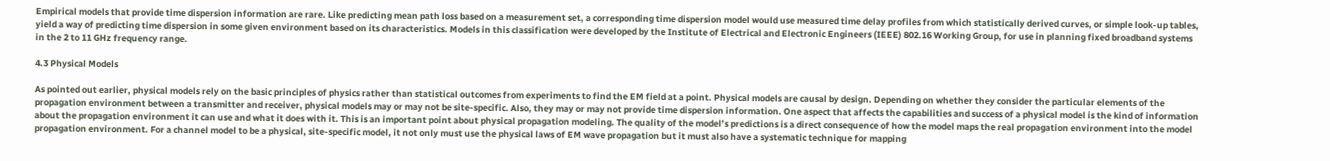Empirical models that provide time dispersion information are rare. Like predicting mean path loss based on a measurement set, a corresponding time dispersion model would use measured time delay profiles from which statistically derived curves, or simple look-up tables, yield a way of predicting time dispersion in some given environment based on its characteristics. Models in this classification were developed by the Institute of Electrical and Electronic Engineers (IEEE) 802.16 Working Group, for use in planning fixed broadband systems in the 2 to 11 GHz frequency range.

4.3 Physical Models

As pointed out earlier, physical models rely on the basic principles of physics rather than statistical outcomes from experiments to find the EM field at a point. Physical models are causal by design. Depending on whether they consider the particular elements of the propagation environment between a transmitter and receiver, physical models may or may not be site-specific. Also, they may or may not provide time dispersion information. One aspect that affects the capabilities and success of a physical model is the kind of information about the propagation environment it can use and what it does with it. This is an important point about physical propagation modeling. The quality of the model’s predictions is a direct consequence of how the model maps the real propagation environment into the model propagation environment. For a channel model to be a physical, site-specific model, it not only must use the physical laws of EM wave propagation but it must also have a systematic technique for mapping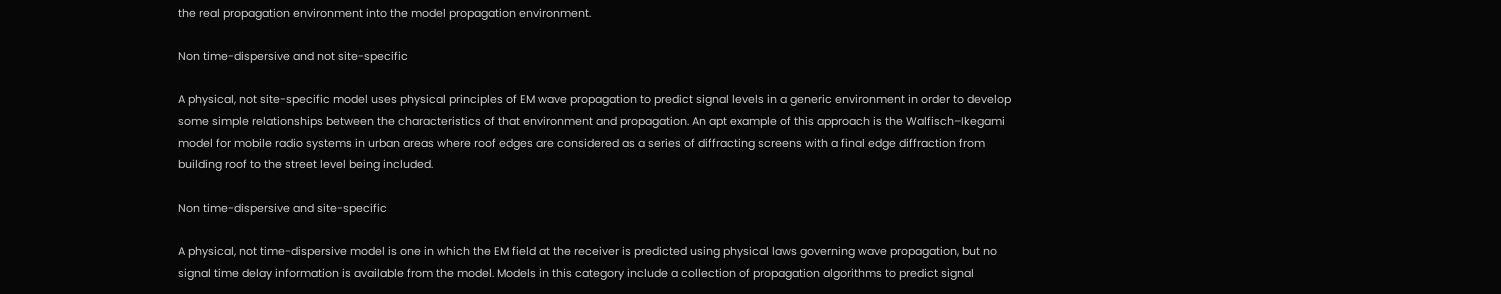the real propagation environment into the model propagation environment.

Non time-dispersive and not site-specific

A physical, not site-specific model uses physical principles of EM wave propagation to predict signal levels in a generic environment in order to develop some simple relationships between the characteristics of that environment and propagation. An apt example of this approach is the Walfisch–Ikegami model for mobile radio systems in urban areas where roof edges are considered as a series of diffracting screens with a final edge diffraction from building roof to the street level being included.

Non time-dispersive and site-specific

A physical, not time-dispersive model is one in which the EM field at the receiver is predicted using physical laws governing wave propagation, but no signal time delay information is available from the model. Models in this category include a collection of propagation algorithms to predict signal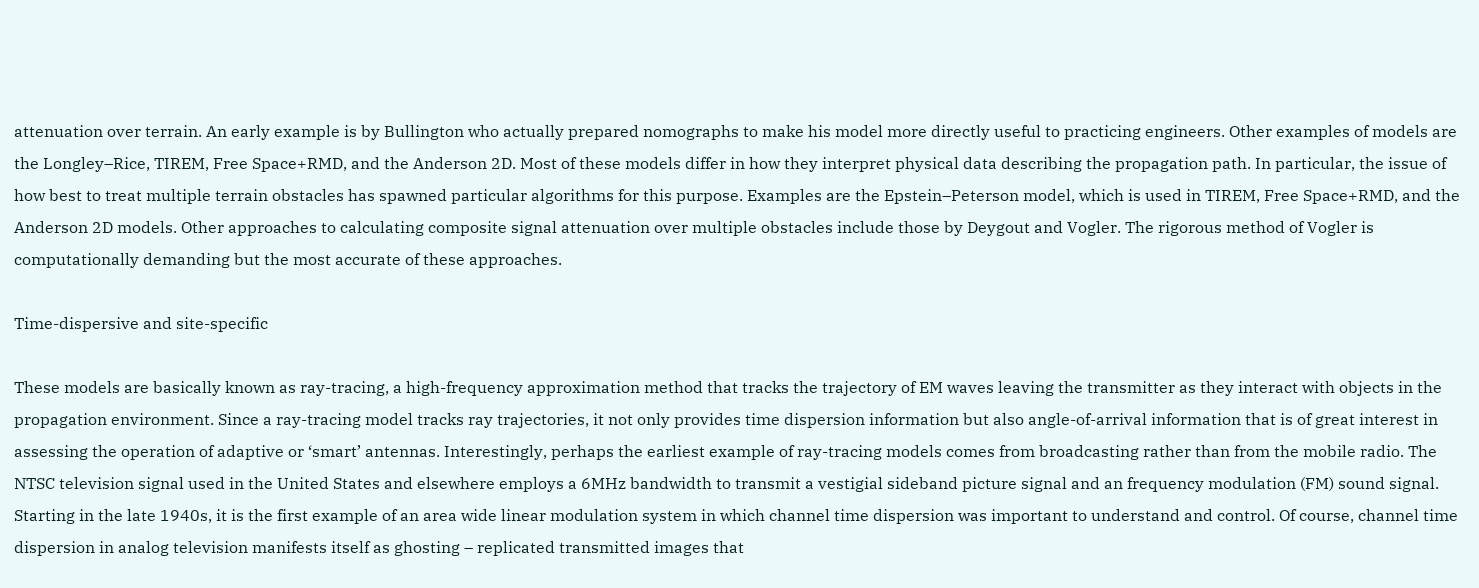attenuation over terrain. An early example is by Bullington who actually prepared nomographs to make his model more directly useful to practicing engineers. Other examples of models are the Longley–Rice, TIREM, Free Space+RMD, and the Anderson 2D. Most of these models differ in how they interpret physical data describing the propagation path. In particular, the issue of how best to treat multiple terrain obstacles has spawned particular algorithms for this purpose. Examples are the Epstein–Peterson model, which is used in TIREM, Free Space+RMD, and the Anderson 2D models. Other approaches to calculating composite signal attenuation over multiple obstacles include those by Deygout and Vogler. The rigorous method of Vogler is computationally demanding but the most accurate of these approaches.

Time-dispersive and site-specific

These models are basically known as ray-tracing, a high-frequency approximation method that tracks the trajectory of EM waves leaving the transmitter as they interact with objects in the propagation environment. Since a ray-tracing model tracks ray trajectories, it not only provides time dispersion information but also angle-of-arrival information that is of great interest in assessing the operation of adaptive or ‘smart’ antennas. Interestingly, perhaps the earliest example of ray-tracing models comes from broadcasting rather than from the mobile radio. The NTSC television signal used in the United States and elsewhere employs a 6MHz bandwidth to transmit a vestigial sideband picture signal and an frequency modulation (FM) sound signal. Starting in the late 1940s, it is the first example of an area wide linear modulation system in which channel time dispersion was important to understand and control. Of course, channel time dispersion in analog television manifests itself as ghosting – replicated transmitted images that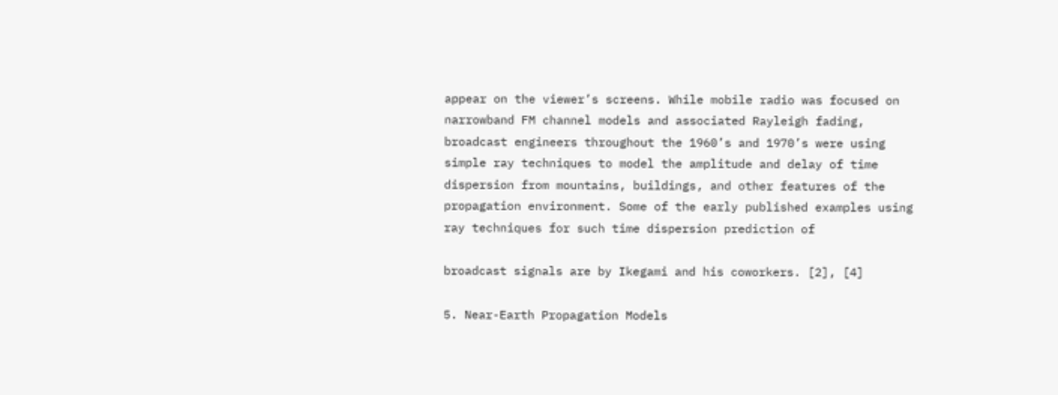appear on the viewer’s screens. While mobile radio was focused on narrowband FM channel models and associated Rayleigh fading, broadcast engineers throughout the 1960’s and 1970’s were using simple ray techniques to model the amplitude and delay of time dispersion from mountains, buildings, and other features of the propagation environment. Some of the early published examples using ray techniques for such time dispersion prediction of

broadcast signals are by Ikegami and his coworkers. [2], [4]

5. Near-Earth Propagation Models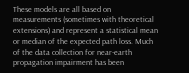These models are all based on measurements (sometimes with theoretical extensions) and represent a statistical mean or median of the expected path loss. Much of the data collection for near-earth propagation impairment has been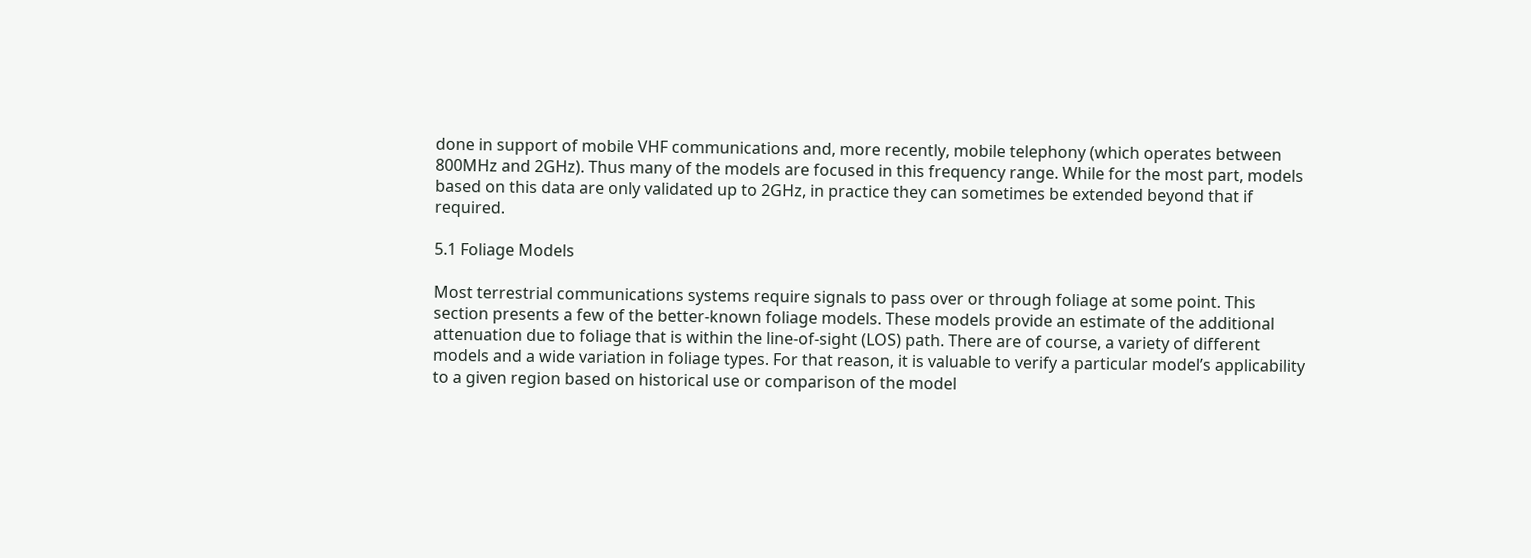done in support of mobile VHF communications and, more recently, mobile telephony (which operates between 800MHz and 2GHz). Thus many of the models are focused in this frequency range. While for the most part, models based on this data are only validated up to 2GHz, in practice they can sometimes be extended beyond that if required.

5.1 Foliage Models

Most terrestrial communications systems require signals to pass over or through foliage at some point. This section presents a few of the better-known foliage models. These models provide an estimate of the additional attenuation due to foliage that is within the line-of-sight (LOS) path. There are of course, a variety of different models and a wide variation in foliage types. For that reason, it is valuable to verify a particular model’s applicability to a given region based on historical use or comparison of the model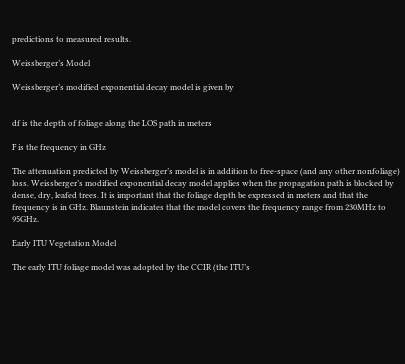predictions to measured results.

Weissberger’s Model

Weissberger’s modified exponential decay model is given by


df is the depth of foliage along the LOS path in meters

F is the frequency in GHz

The attenuation predicted by Weissberger’s model is in addition to free-space (and any other nonfoliage) loss. Weissberger’s modified exponential decay model applies when the propagation path is blocked by dense, dry, leafed trees. It is important that the foliage depth be expressed in meters and that the frequency is in GHz. Blaunstein indicates that the model covers the frequency range from 230MHz to 95GHz.

Early ITU Vegetation Model

The early ITU foliage model was adopted by the CCIR (the ITU’s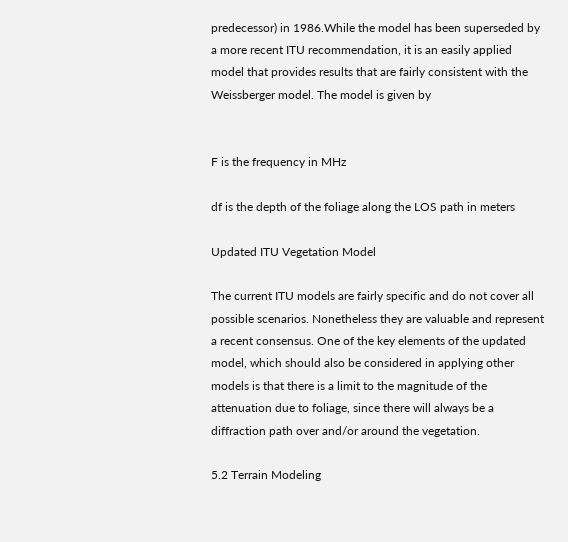predecessor) in 1986.While the model has been superseded by a more recent ITU recommendation, it is an easily applied model that provides results that are fairly consistent with the Weissberger model. The model is given by


F is the frequency in MHz

df is the depth of the foliage along the LOS path in meters

Updated ITU Vegetation Model

The current ITU models are fairly specific and do not cover all possible scenarios. Nonetheless they are valuable and represent a recent consensus. One of the key elements of the updated model, which should also be considered in applying other models is that there is a limit to the magnitude of the attenuation due to foliage, since there will always be a diffraction path over and/or around the vegetation.

5.2 Terrain Modeling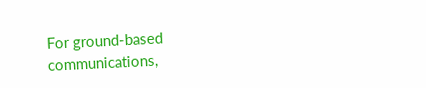For ground-based communications,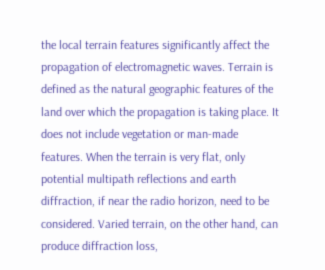the local terrain features significantly affect the propagation of electromagnetic waves. Terrain is defined as the natural geographic features of the land over which the propagation is taking place. It does not include vegetation or man-made features. When the terrain is very flat, only potential multipath reflections and earth diffraction, if near the radio horizon, need to be considered. Varied terrain, on the other hand, can produce diffraction loss,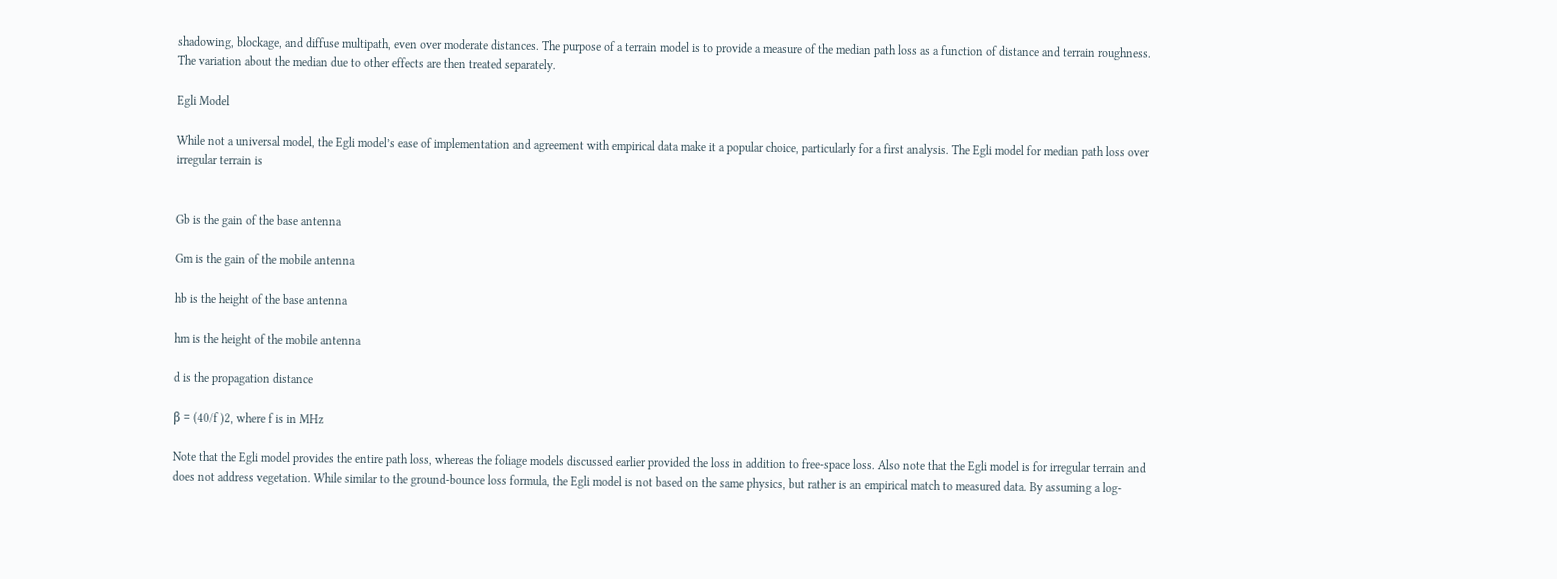shadowing, blockage, and diffuse multipath, even over moderate distances. The purpose of a terrain model is to provide a measure of the median path loss as a function of distance and terrain roughness. The variation about the median due to other effects are then treated separately.

Egli Model

While not a universal model, the Egli model’s ease of implementation and agreement with empirical data make it a popular choice, particularly for a first analysis. The Egli model for median path loss over irregular terrain is


Gb is the gain of the base antenna

Gm is the gain of the mobile antenna

hb is the height of the base antenna

hm is the height of the mobile antenna

d is the propagation distance

β = (40/f )2, where f is in MHz

Note that the Egli model provides the entire path loss, whereas the foliage models discussed earlier provided the loss in addition to free-space loss. Also note that the Egli model is for irregular terrain and does not address vegetation. While similar to the ground-bounce loss formula, the Egli model is not based on the same physics, but rather is an empirical match to measured data. By assuming a log-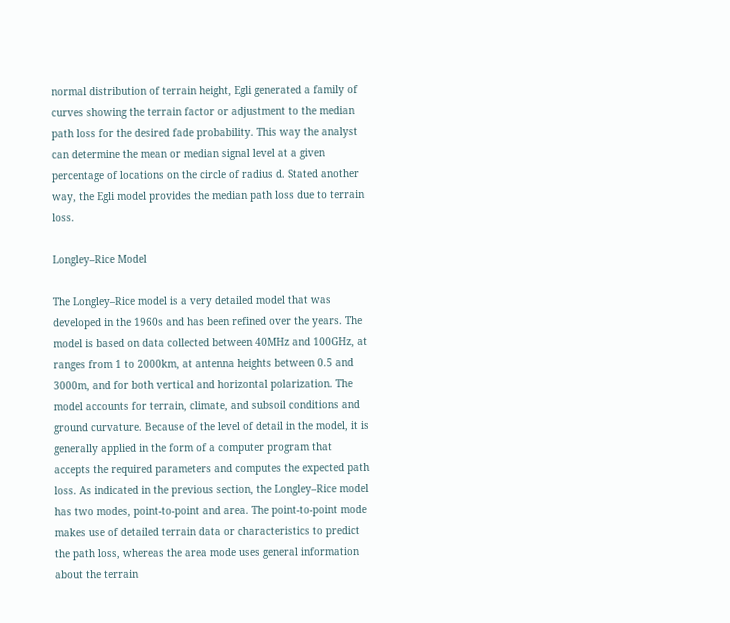normal distribution of terrain height, Egli generated a family of curves showing the terrain factor or adjustment to the median path loss for the desired fade probability. This way the analyst can determine the mean or median signal level at a given percentage of locations on the circle of radius d. Stated another way, the Egli model provides the median path loss due to terrain loss.

Longley–Rice Model

The Longley–Rice model is a very detailed model that was developed in the 1960s and has been refined over the years. The model is based on data collected between 40MHz and 100GHz, at ranges from 1 to 2000km, at antenna heights between 0.5 and 3000m, and for both vertical and horizontal polarization. The model accounts for terrain, climate, and subsoil conditions and ground curvature. Because of the level of detail in the model, it is generally applied in the form of a computer program that accepts the required parameters and computes the expected path loss. As indicated in the previous section, the Longley–Rice model has two modes, point-to-point and area. The point-to-point mode makes use of detailed terrain data or characteristics to predict the path loss, whereas the area mode uses general information about the terrain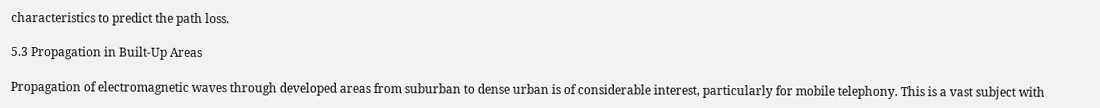characteristics to predict the path loss.

5.3 Propagation in Built-Up Areas

Propagation of electromagnetic waves through developed areas from suburban to dense urban is of considerable interest, particularly for mobile telephony. This is a vast subject with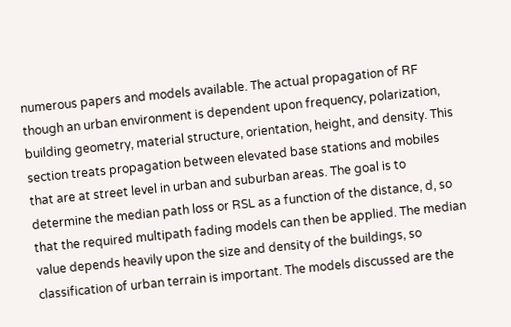numerous papers and models available. The actual propagation of RF though an urban environment is dependent upon frequency, polarization, building geometry, material structure, orientation, height, and density. This section treats propagation between elevated base stations and mobiles that are at street level in urban and suburban areas. The goal is to determine the median path loss or RSL as a function of the distance, d, so that the required multipath fading models can then be applied. The median value depends heavily upon the size and density of the buildings, so classification of urban terrain is important. The models discussed are the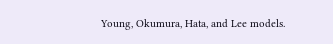Young, Okumura, Hata, and Lee models.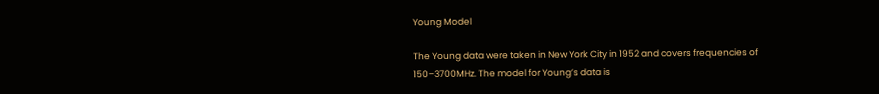Young Model

The Young data were taken in New York City in 1952 and covers frequencies of 150–3700MHz. The model for Young’s data is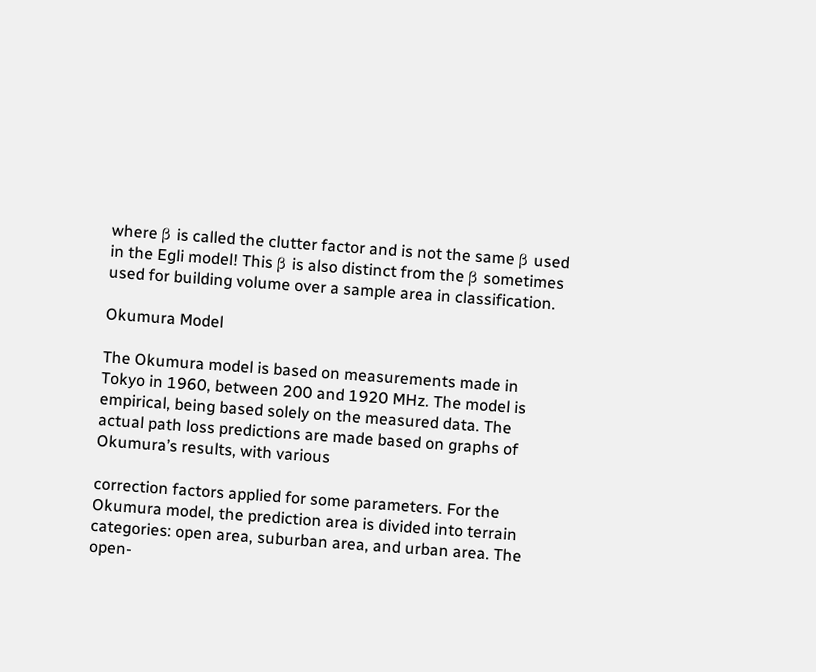where β is called the clutter factor and is not the same β used in the Egli model! This β is also distinct from the β sometimes used for building volume over a sample area in classification.

Okumura Model

The Okumura model is based on measurements made in Tokyo in 1960, between 200 and 1920 MHz. The model is empirical, being based solely on the measured data. The actual path loss predictions are made based on graphs of Okumura’s results, with various

correction factors applied for some parameters. For the Okumura model, the prediction area is divided into terrain categories: open area, suburban area, and urban area. The open-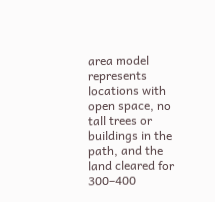area model represents locations with open space, no tall trees or buildings in the path, and the land cleared for 300–400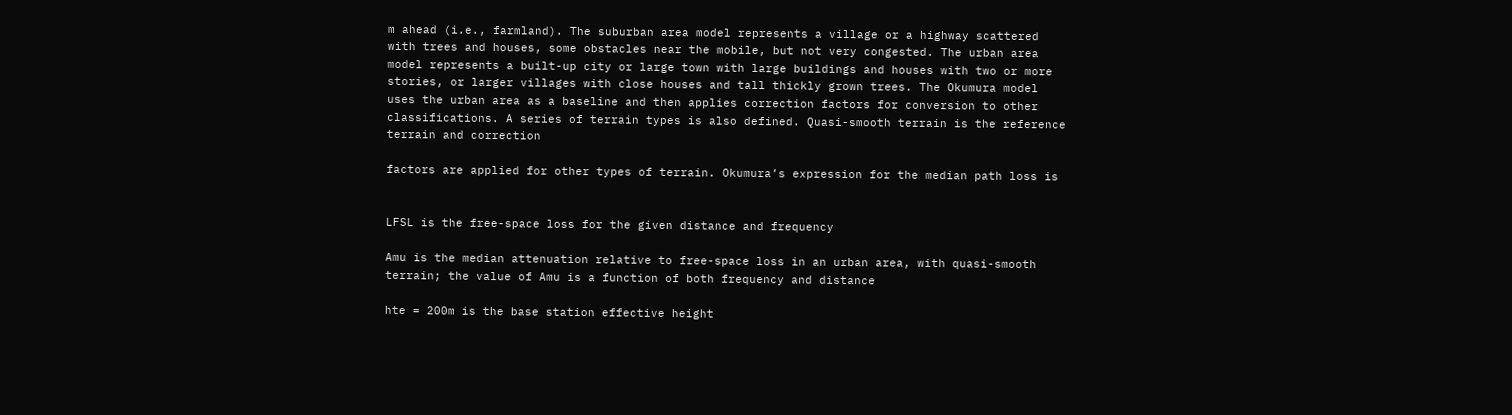m ahead (i.e., farmland). The suburban area model represents a village or a highway scattered with trees and houses, some obstacles near the mobile, but not very congested. The urban area model represents a built-up city or large town with large buildings and houses with two or more stories, or larger villages with close houses and tall thickly grown trees. The Okumura model uses the urban area as a baseline and then applies correction factors for conversion to other classifications. A series of terrain types is also defined. Quasi-smooth terrain is the reference terrain and correction

factors are applied for other types of terrain. Okumura’s expression for the median path loss is


LFSL is the free-space loss for the given distance and frequency

Amu is the median attenuation relative to free-space loss in an urban area, with quasi-smooth terrain; the value of Amu is a function of both frequency and distance

hte = 200m is the base station effective height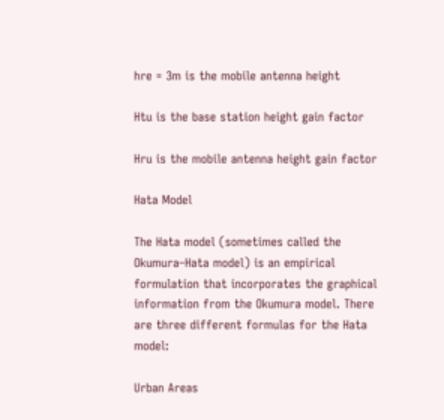hre = 3m is the mobile antenna height

Htu is the base station height gain factor

Hru is the mobile antenna height gain factor

Hata Model

The Hata model (sometimes called the Okumura–Hata model) is an empirical formulation that incorporates the graphical information from the Okumura model. There are three different formulas for the Hata model:

Urban Areas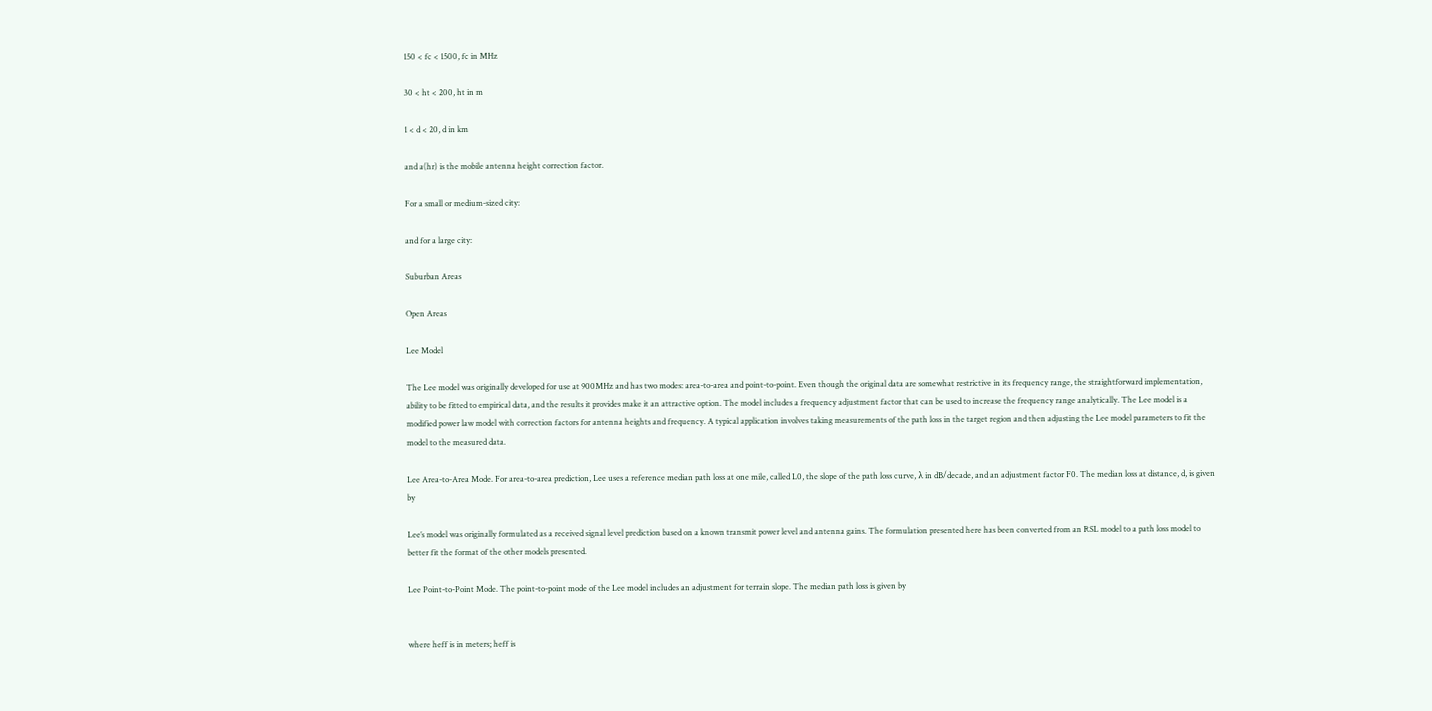150 < fc < 1500, fc in MHz

30 < ht < 200, ht in m

1 < d < 20, d in km

and a(hr) is the mobile antenna height correction factor.

For a small or medium-sized city:

and for a large city:

Suburban Areas

Open Areas

Lee Model

The Lee model was originally developed for use at 900MHz and has two modes: area-to-area and point-to-point. Even though the original data are somewhat restrictive in its frequency range, the straightforward implementation, ability to be fitted to empirical data, and the results it provides make it an attractive option. The model includes a frequency adjustment factor that can be used to increase the frequency range analytically. The Lee model is a modified power law model with correction factors for antenna heights and frequency. A typical application involves taking measurements of the path loss in the target region and then adjusting the Lee model parameters to fit the model to the measured data.

Lee Area-to-Area Mode. For area-to-area prediction, Lee uses a reference median path loss at one mile, called L0, the slope of the path loss curve, λ in dB/decade, and an adjustment factor F0. The median loss at distance, d, is given by

Lee’s model was originally formulated as a received signal level prediction based on a known transmit power level and antenna gains. The formulation presented here has been converted from an RSL model to a path loss model to better fit the format of the other models presented.

Lee Point-to-Point Mode. The point-to-point mode of the Lee model includes an adjustment for terrain slope. The median path loss is given by


where heff is in meters; heff is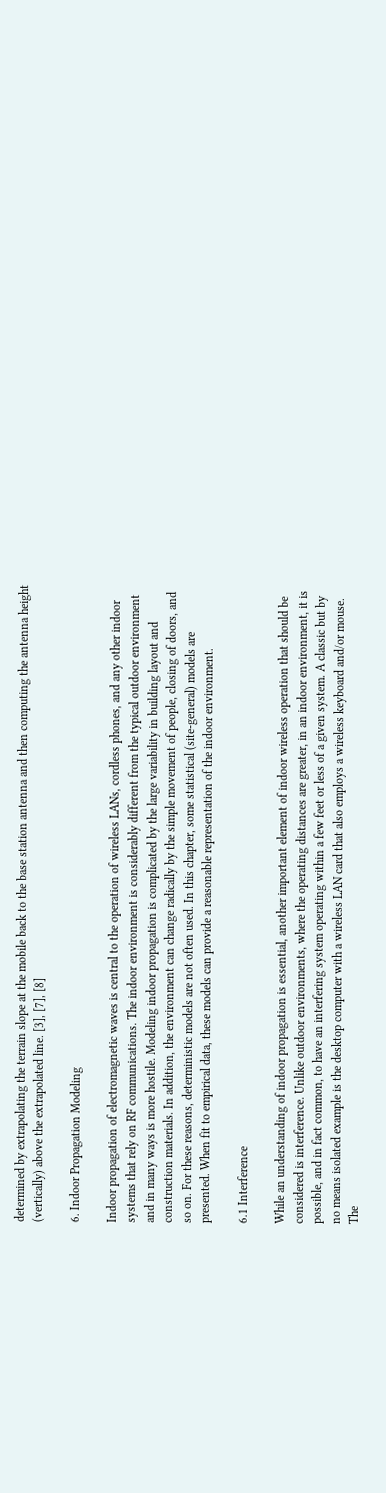determined by extrapolating the terrain slope at the mobile back to the base station antenna and then computing the antenna height (vertically) above the extrapolated line. [3], [7], [8]

6. Indoor Propagation Modeling

Indoor propagation of electromagnetic waves is central to the operation of wireless LANs, cordless phones, and any other indoor systems that rely on RF communications. The indoor environment is considerably different from the typical outdoor environment and in many ways is more hostile. Modeling indoor propagation is complicated by the large variability in building layout and construction materials. In addition, the environment can change radically by the simple movement of people, closing of doors, and so on. For these reasons, deterministic models are not often used. In this chapter, some statistical (site-general) models are presented. When fit to empirical data, these models can provide a reasonable representation of the indoor environment.

6.1 Interference

While an understanding of indoor propagation is essential, another important element of indoor wireless operation that should be considered is interference. Unlike outdoor environments, where the operating distances are greater, in an indoor environment, it is possible, and in fact common, to have an interfering system operating within a few feet or less of a given system. A classic but by no means isolated example is the desktop computer with a wireless LAN card that also employs a wireless keyboard and/or mouse. The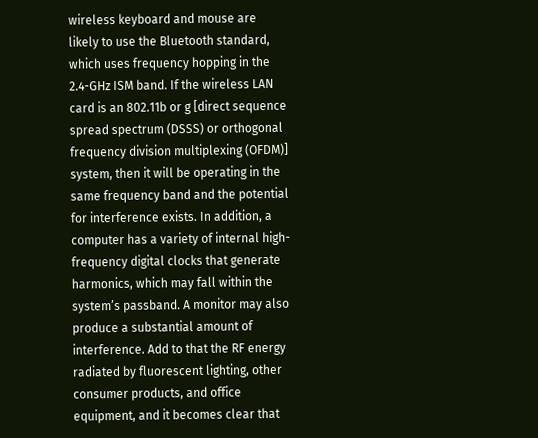wireless keyboard and mouse are likely to use the Bluetooth standard, which uses frequency hopping in the 2.4-GHz ISM band. If the wireless LAN card is an 802.11b or g [direct sequence spread spectrum (DSSS) or orthogonal frequency division multiplexing (OFDM)] system, then it will be operating in the same frequency band and the potential for interference exists. In addition, a computer has a variety of internal high-frequency digital clocks that generate harmonics, which may fall within the system’s passband. A monitor may also produce a substantial amount of interference. Add to that the RF energy radiated by fluorescent lighting, other consumer products, and office equipment, and it becomes clear that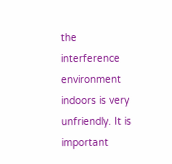the interference environment indoors is very unfriendly. It is important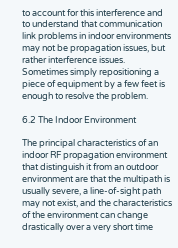to account for this interference and to understand that communication link problems in indoor environments may not be propagation issues, but rather interference issues. Sometimes simply repositioning a piece of equipment by a few feet is enough to resolve the problem.

6.2 The Indoor Environment

The principal characteristics of an indoor RF propagation environment that distinguish it from an outdoor environment are that the multipath is usually severe, a line-of-sight path may not exist, and the characteristics of the environment can change drastically over a very short time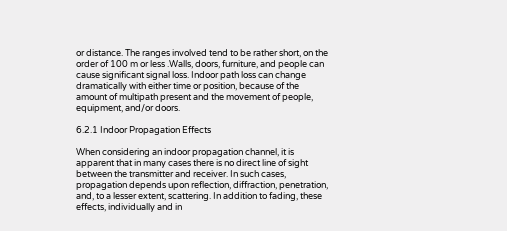or distance. The ranges involved tend to be rather short, on the order of 100 m or less .Walls, doors, furniture, and people can cause significant signal loss. Indoor path loss can change dramatically with either time or position, because of the amount of multipath present and the movement of people, equipment, and/or doors.

6.2.1 Indoor Propagation Effects

When considering an indoor propagation channel, it is apparent that in many cases there is no direct line of sight between the transmitter and receiver. In such cases, propagation depends upon reflection, diffraction, penetration, and, to a lesser extent, scattering. In addition to fading, these effects, individually and in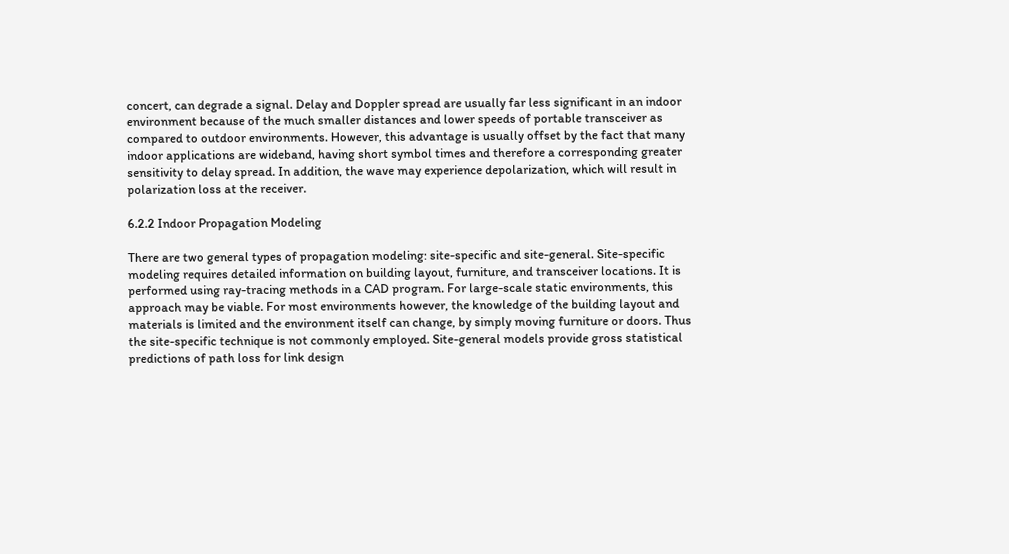concert, can degrade a signal. Delay and Doppler spread are usually far less significant in an indoor environment because of the much smaller distances and lower speeds of portable transceiver as compared to outdoor environments. However, this advantage is usually offset by the fact that many indoor applications are wideband, having short symbol times and therefore a corresponding greater sensitivity to delay spread. In addition, the wave may experience depolarization, which will result in polarization loss at the receiver.

6.2.2 Indoor Propagation Modeling

There are two general types of propagation modeling: site-specific and site-general. Site-specific modeling requires detailed information on building layout, furniture, and transceiver locations. It is performed using ray-tracing methods in a CAD program. For large-scale static environments, this approach may be viable. For most environments however, the knowledge of the building layout and materials is limited and the environment itself can change, by simply moving furniture or doors. Thus the site-specific technique is not commonly employed. Site-general models provide gross statistical predictions of path loss for link design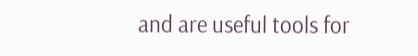and are useful tools for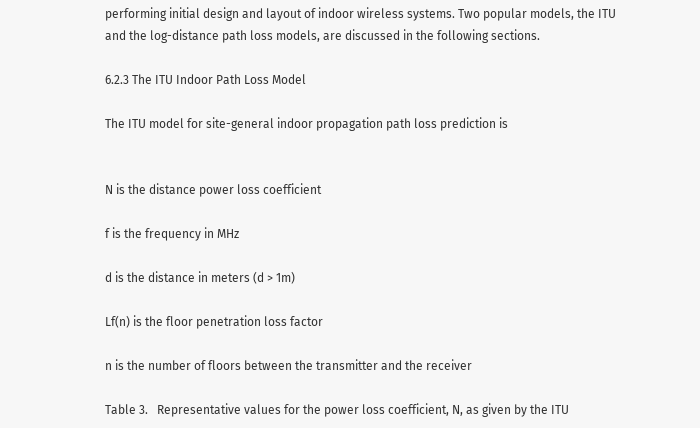performing initial design and layout of indoor wireless systems. Two popular models, the ITU and the log-distance path loss models, are discussed in the following sections.

6.2.3 The ITU Indoor Path Loss Model

The ITU model for site-general indoor propagation path loss prediction is


N is the distance power loss coefficient

f is the frequency in MHz

d is the distance in meters (d > 1m)

Lf(n) is the floor penetration loss factor

n is the number of floors between the transmitter and the receiver

Table 3.   Representative values for the power loss coefficient, N, as given by the ITU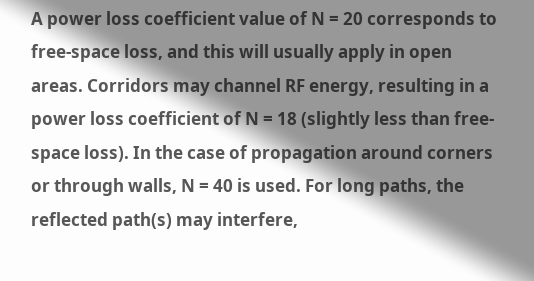A power loss coefficient value of N = 20 corresponds to free-space loss, and this will usually apply in open areas. Corridors may channel RF energy, resulting in a power loss coefficient of N = 18 (slightly less than free-space loss). In the case of propagation around corners or through walls, N = 40 is used. For long paths, the reflected path(s) may interfere,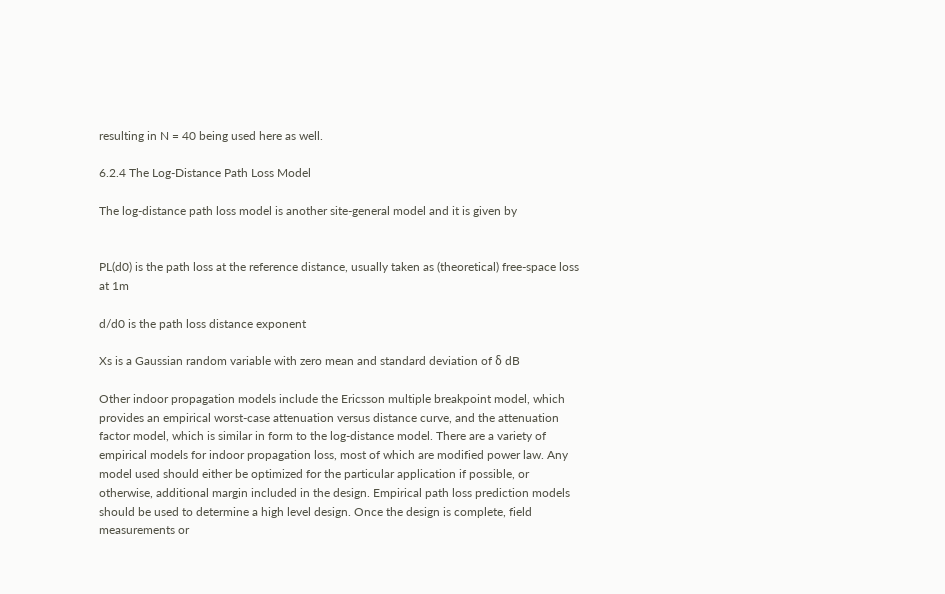resulting in N = 40 being used here as well.

6.2.4 The Log-Distance Path Loss Model

The log-distance path loss model is another site-general model and it is given by


PL(d0) is the path loss at the reference distance, usually taken as (theoretical) free-space loss at 1m

d/d0 is the path loss distance exponent

Xs is a Gaussian random variable with zero mean and standard deviation of δ dB

Other indoor propagation models include the Ericsson multiple breakpoint model, which provides an empirical worst-case attenuation versus distance curve, and the attenuation factor model, which is similar in form to the log-distance model. There are a variety of empirical models for indoor propagation loss, most of which are modified power law. Any model used should either be optimized for the particular application if possible, or otherwise, additional margin included in the design. Empirical path loss prediction models should be used to determine a high level design. Once the design is complete, field measurements or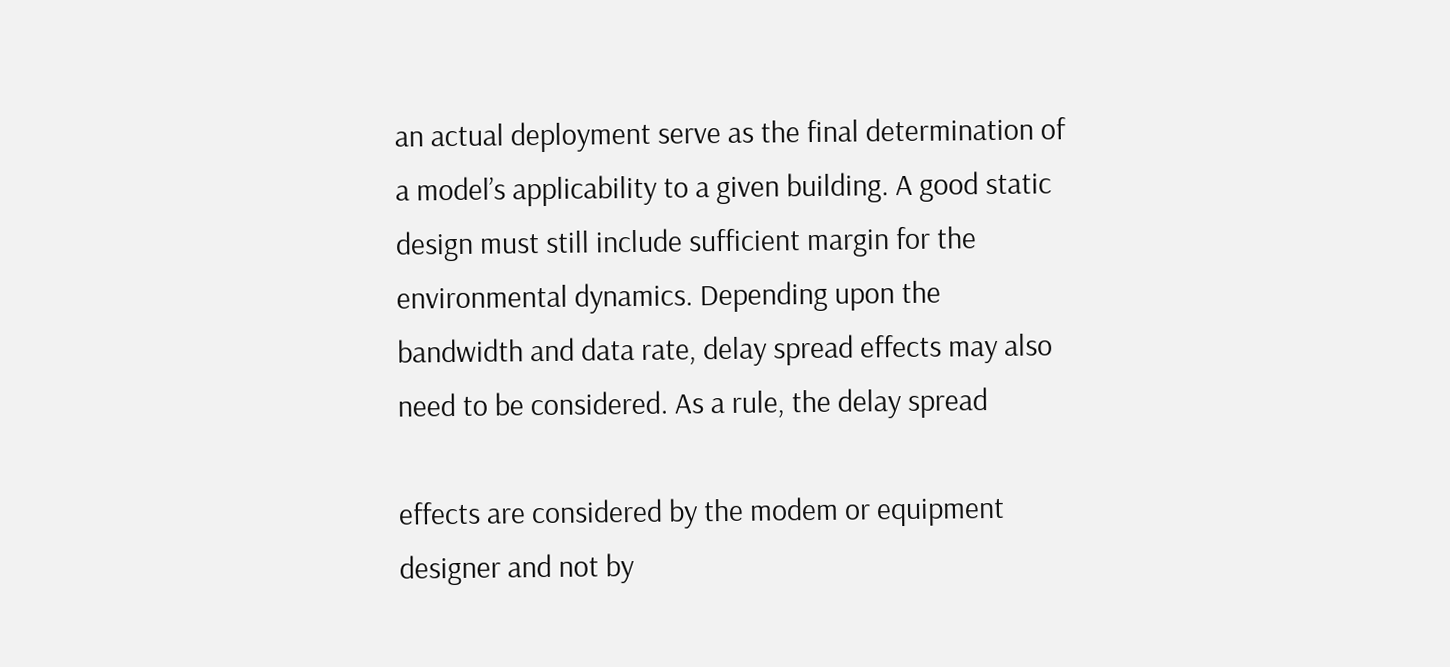an actual deployment serve as the final determination of a model’s applicability to a given building. A good static design must still include sufficient margin for the environmental dynamics. Depending upon the bandwidth and data rate, delay spread effects may also need to be considered. As a rule, the delay spread

effects are considered by the modem or equipment designer and not by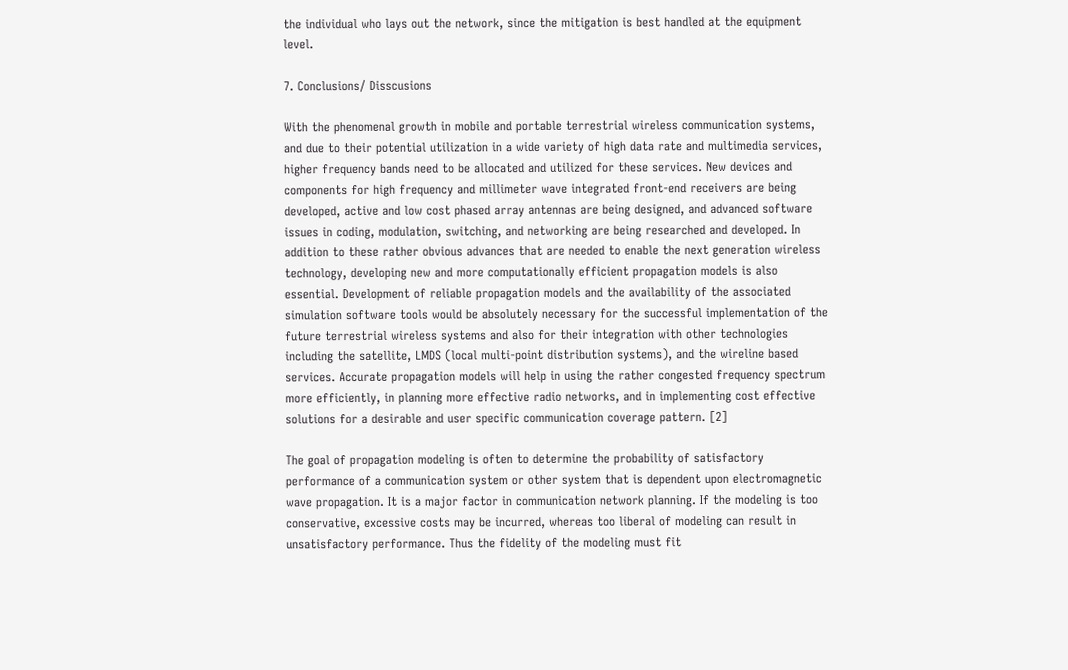the individual who lays out the network, since the mitigation is best handled at the equipment level.

7. Conclusions/ Disscusions

With the phenomenal growth in mobile and portable terrestrial wireless communication systems, and due to their potential utilization in a wide variety of high data rate and multimedia services, higher frequency bands need to be allocated and utilized for these services. New devices and components for high frequency and millimeter wave integrated front-end receivers are being developed, active and low cost phased array antennas are being designed, and advanced software issues in coding, modulation, switching, and networking are being researched and developed. In addition to these rather obvious advances that are needed to enable the next generation wireless technology, developing new and more computationally efficient propagation models is also essential. Development of reliable propagation models and the availability of the associated simulation software tools would be absolutely necessary for the successful implementation of the future terrestrial wireless systems and also for their integration with other technologies including the satellite, LMDS (local multi-point distribution systems), and the wireline based services. Accurate propagation models will help in using the rather congested frequency spectrum more efficiently, in planning more effective radio networks, and in implementing cost effective solutions for a desirable and user specific communication coverage pattern. [2]

The goal of propagation modeling is often to determine the probability of satisfactory performance of a communication system or other system that is dependent upon electromagnetic wave propagation. It is a major factor in communication network planning. If the modeling is too conservative, excessive costs may be incurred, whereas too liberal of modeling can result in unsatisfactory performance. Thus the fidelity of the modeling must fit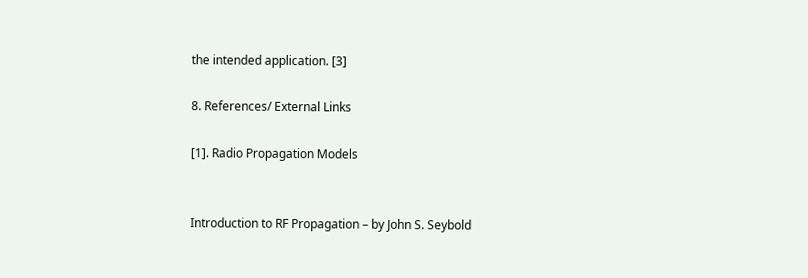the intended application. [3]

8. References/ External Links

[1]. Radio Propagation Models


Introduction to RF Propagation – by John S. Seybold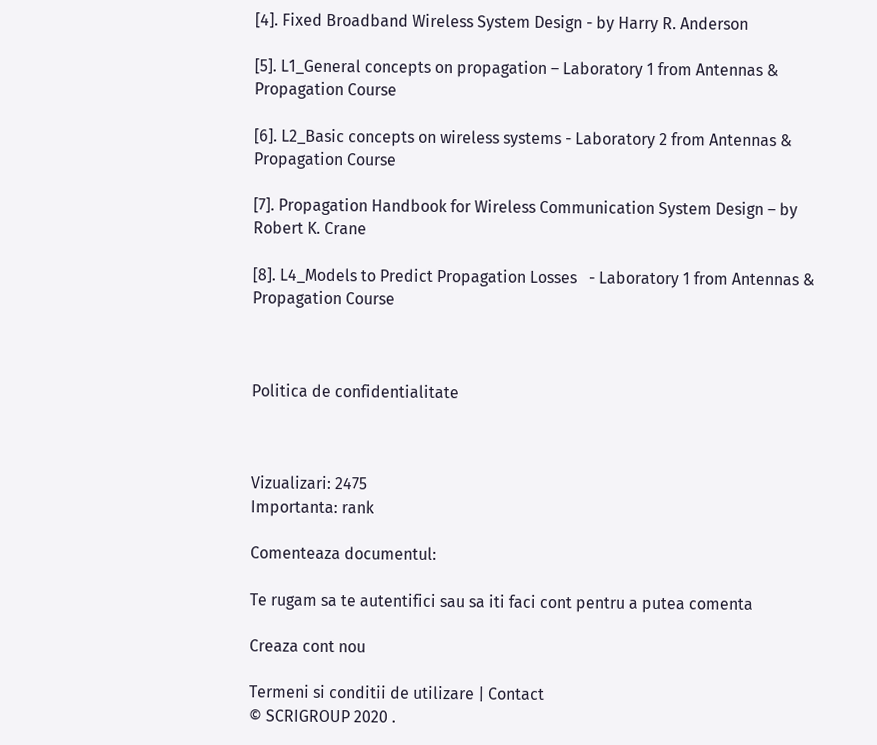[4]. Fixed Broadband Wireless System Design - by Harry R. Anderson

[5]. L1_General concepts on propagation – Laboratory 1 from Antennas & Propagation Course

[6]. L2_Basic concepts on wireless systems - Laboratory 2 from Antennas & Propagation Course

[7]. Propagation Handbook for Wireless Communication System Design – by Robert K. Crane

[8]. L4_Models to Predict Propagation Losses   - Laboratory 1 from Antennas & Propagation Course



Politica de confidentialitate



Vizualizari: 2475
Importanta: rank

Comenteaza documentul:

Te rugam sa te autentifici sau sa iti faci cont pentru a putea comenta

Creaza cont nou

Termeni si conditii de utilizare | Contact
© SCRIGROUP 2020 .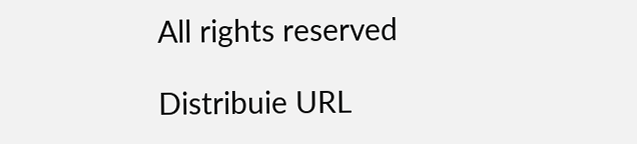All rights reserved

Distribuie URL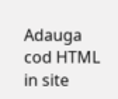Adauga cod HTML in site